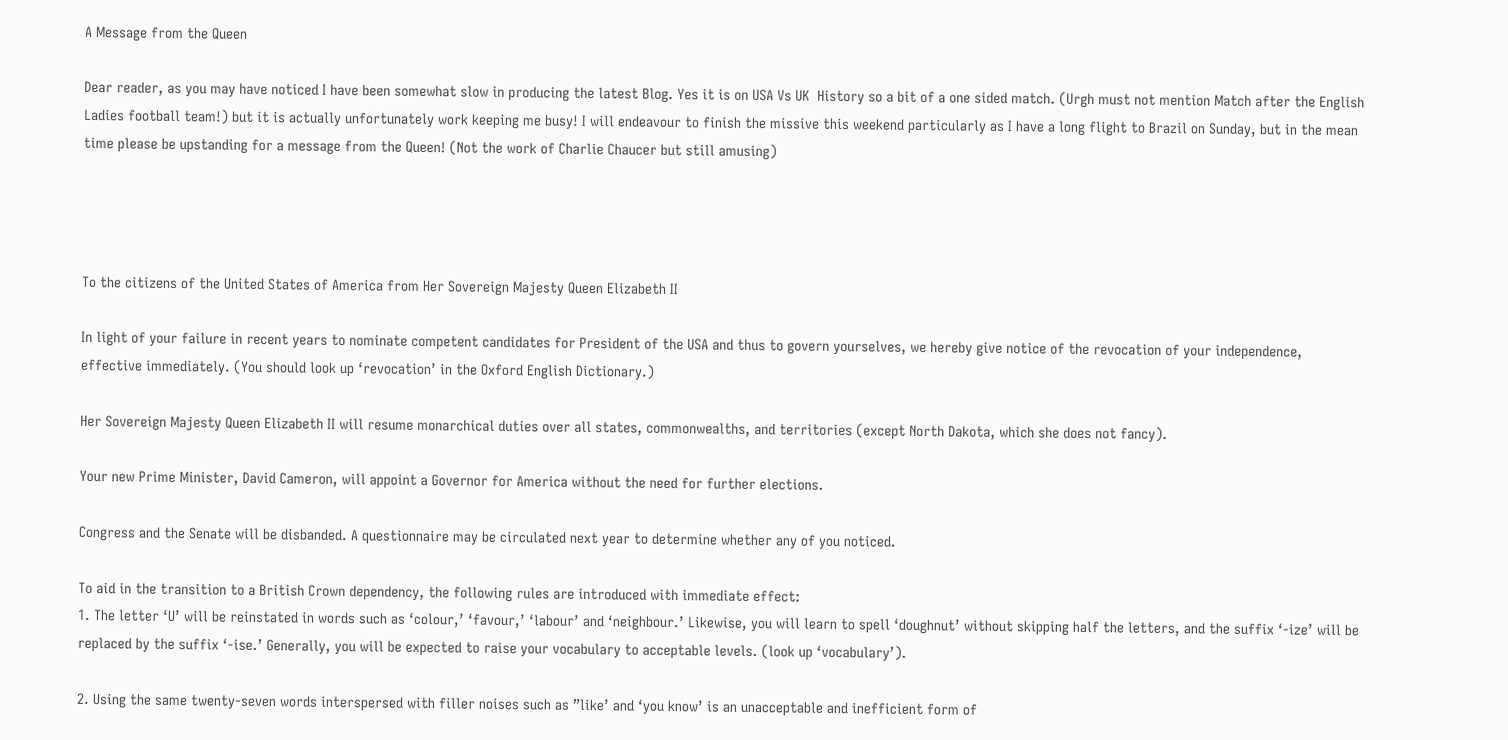A Message from the Queen

Dear reader, as you may have noticed I have been somewhat slow in producing the latest Blog. Yes it is on USA Vs UK  History so a bit of a one sided match. (Urgh must not mention Match after the English Ladies football team!) but it is actually unfortunately work keeping me busy! I will endeavour to finish the missive this weekend particularly as I have a long flight to Brazil on Sunday, but in the mean time please be upstanding for a message from the Queen! (Not the work of Charlie Chaucer but still amusing)




To the citizens of the United States of America from Her Sovereign Majesty Queen Elizabeth II

In light of your failure in recent years to nominate competent candidates for President of the USA and thus to govern yourselves, we hereby give notice of the revocation of your independence, effective immediately. (You should look up ‘revocation’ in the Oxford English Dictionary.)

Her Sovereign Majesty Queen Elizabeth II will resume monarchical duties over all states, commonwealths, and territories (except North Dakota, which she does not fancy).

Your new Prime Minister, David Cameron, will appoint a Governor for America without the need for further elections.

Congress and the Senate will be disbanded. A questionnaire may be circulated next year to determine whether any of you noticed.

To aid in the transition to a British Crown dependency, the following rules are introduced with immediate effect:
1. The letter ‘U’ will be reinstated in words such as ‘colour,’ ‘favour,’ ‘labour’ and ‘neighbour.’ Likewise, you will learn to spell ‘doughnut’ without skipping half the letters, and the suffix ‘-ize’ will be replaced by the suffix ‘-ise.’ Generally, you will be expected to raise your vocabulary to acceptable levels. (look up ‘vocabulary’).

2. Using the same twenty-seven words interspersed with filler noises such as ”like’ and ‘you know’ is an unacceptable and inefficient form of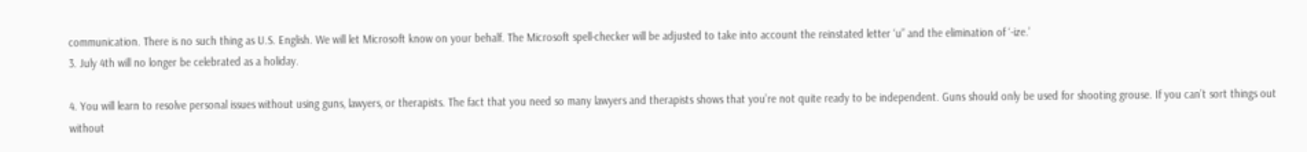communication. There is no such thing as U.S. English. We will let Microsoft know on your behalf. The Microsoft spell-checker will be adjusted to take into account the reinstated letter ‘u” and the elimination of ‘-ize.’
3. July 4th will no longer be celebrated as a holiday.

4. You will learn to resolve personal issues without using guns, lawyers, or therapists. The fact that you need so many lawyers and therapists shows that you’re not quite ready to be independent. Guns should only be used for shooting grouse. If you can’t sort things out without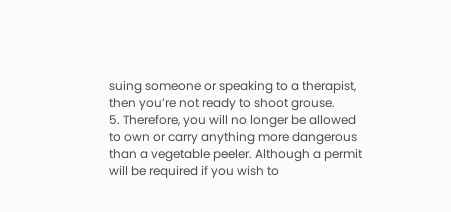suing someone or speaking to a therapist, then you’re not ready to shoot grouse.
5. Therefore, you will no longer be allowed to own or carry anything more dangerous than a vegetable peeler. Although a permit will be required if you wish to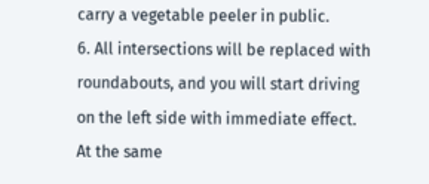carry a vegetable peeler in public.
6. All intersections will be replaced with roundabouts, and you will start driving on the left side with immediate effect. At the same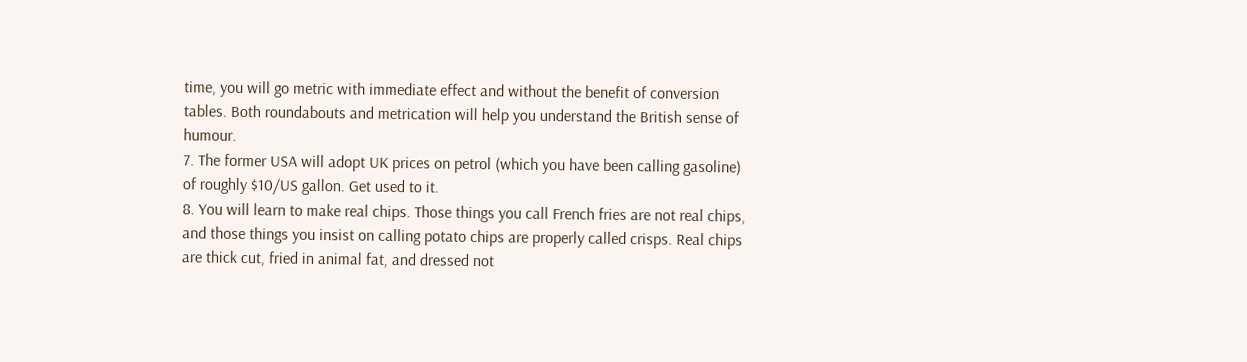time, you will go metric with immediate effect and without the benefit of conversion tables. Both roundabouts and metrication will help you understand the British sense of humour.
7. The former USA will adopt UK prices on petrol (which you have been calling gasoline) of roughly $10/US gallon. Get used to it.
8. You will learn to make real chips. Those things you call French fries are not real chips, and those things you insist on calling potato chips are properly called crisps. Real chips are thick cut, fried in animal fat, and dressed not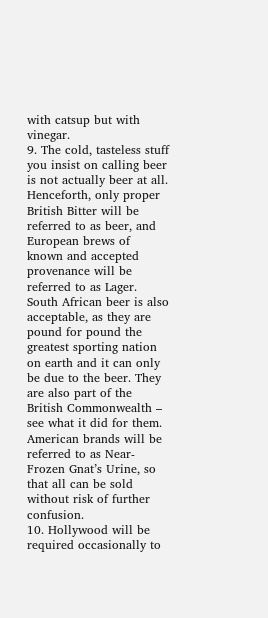with catsup but with vinegar.
9. The cold, tasteless stuff you insist on calling beer is not actually beer at all. Henceforth, only proper British Bitter will be referred to as beer, and European brews of known and accepted provenance will be referred to as Lager. South African beer is also acceptable, as they are pound for pound the greatest sporting nation on earth and it can only be due to the beer. They are also part of the British Commonwealth – see what it did for them. American brands will be referred to as Near-Frozen Gnat’s Urine, so that all can be sold without risk of further confusion.
10. Hollywood will be required occasionally to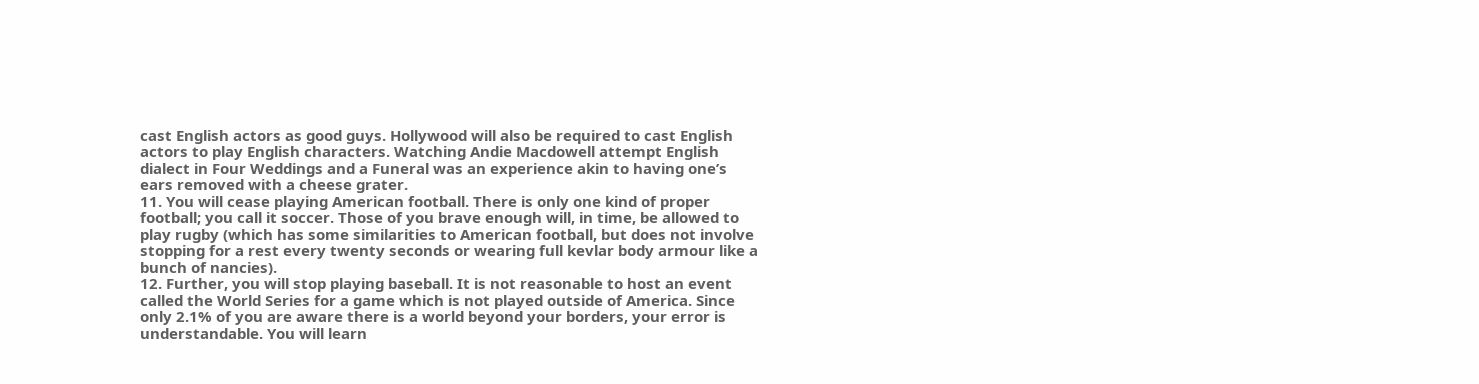cast English actors as good guys. Hollywood will also be required to cast English actors to play English characters. Watching Andie Macdowell attempt English dialect in Four Weddings and a Funeral was an experience akin to having one’s ears removed with a cheese grater.
11. You will cease playing American football. There is only one kind of proper football; you call it soccer. Those of you brave enough will, in time, be allowed to play rugby (which has some similarities to American football, but does not involve stopping for a rest every twenty seconds or wearing full kevlar body armour like a bunch of nancies).
12. Further, you will stop playing baseball. It is not reasonable to host an event called the World Series for a game which is not played outside of America. Since only 2.1% of you are aware there is a world beyond your borders, your error is understandable. You will learn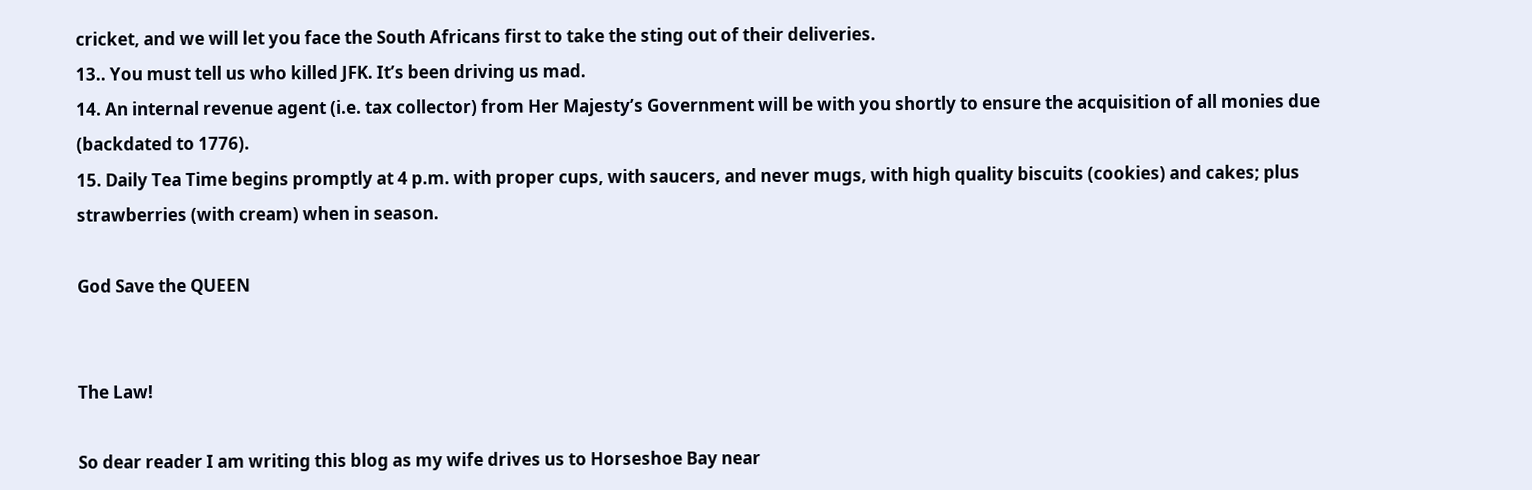cricket, and we will let you face the South Africans first to take the sting out of their deliveries.
13.. You must tell us who killed JFK. It’s been driving us mad.
14. An internal revenue agent (i.e. tax collector) from Her Majesty’s Government will be with you shortly to ensure the acquisition of all monies due (backdated to 1776).
15. Daily Tea Time begins promptly at 4 p.m. with proper cups, with saucers, and never mugs, with high quality biscuits (cookies) and cakes; plus strawberries (with cream) when in season.

God Save the QUEEN


The Law!

So dear reader I am writing this blog as my wife drives us to Horseshoe Bay near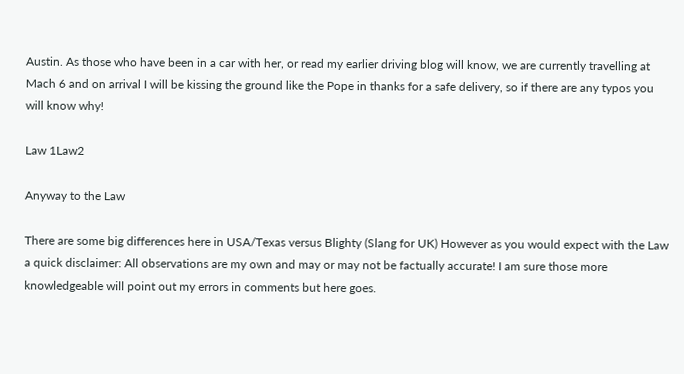Austin. As those who have been in a car with her, or read my earlier driving blog will know, we are currently travelling at Mach 6 and on arrival I will be kissing the ground like the Pope in thanks for a safe delivery, so if there are any typos you will know why!

Law 1Law2

Anyway to the Law

There are some big differences here in USA/Texas versus Blighty (Slang for UK) However as you would expect with the Law a quick disclaimer: All observations are my own and may or may not be factually accurate! I am sure those more knowledgeable will point out my errors in comments but here goes.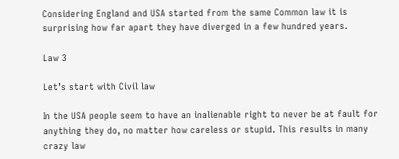Considering England and USA started from the same Common law it is surprising how far apart they have diverged in a few hundred years.

Law 3

Let’s start with Civil law

In the USA people seem to have an inalienable right to never be at fault for anything they do, no matter how careless or stupid. This results in many crazy law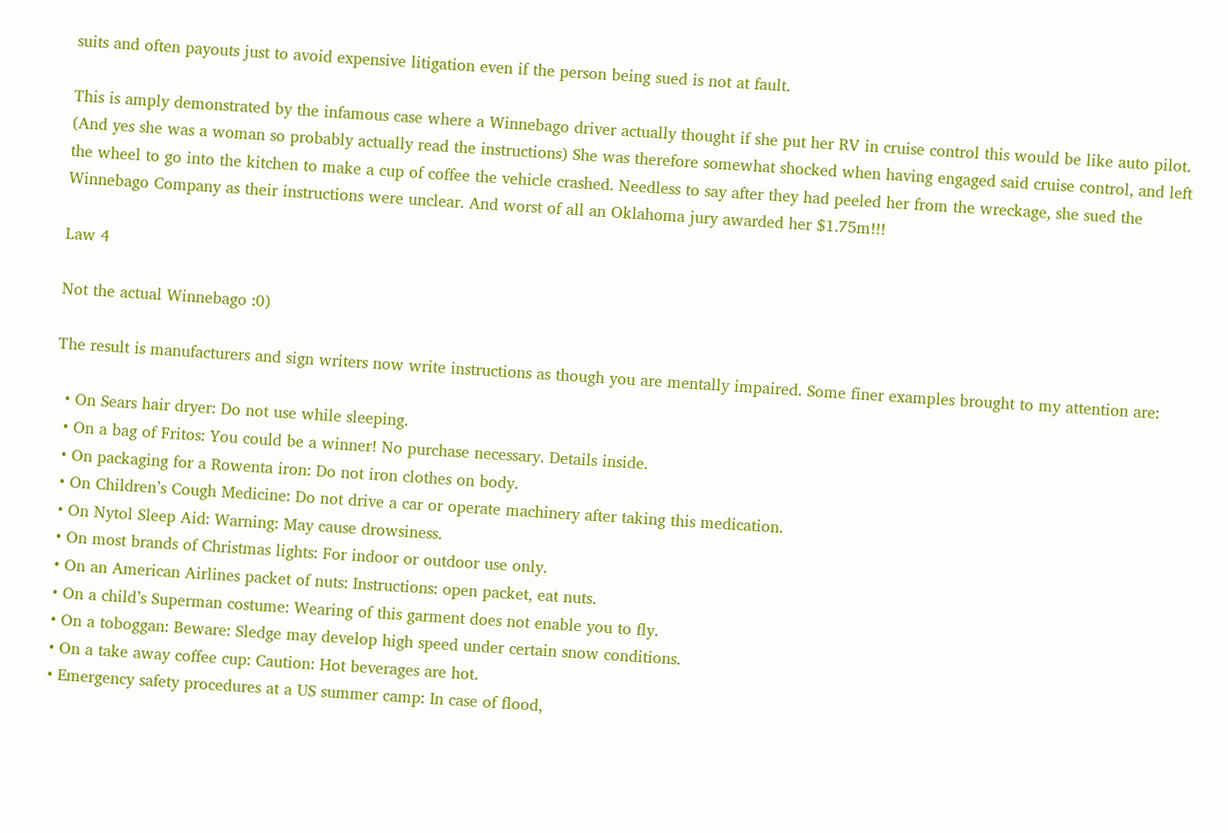suits and often payouts just to avoid expensive litigation even if the person being sued is not at fault.

This is amply demonstrated by the infamous case where a Winnebago driver actually thought if she put her RV in cruise control this would be like auto pilot. (And yes she was a woman so probably actually read the instructions) She was therefore somewhat shocked when having engaged said cruise control, and left the wheel to go into the kitchen to make a cup of coffee the vehicle crashed. Needless to say after they had peeled her from the wreckage, she sued the Winnebago Company as their instructions were unclear. And worst of all an Oklahoma jury awarded her $1.75m!!!

Law 4

Not the actual Winnebago :0)

The result is manufacturers and sign writers now write instructions as though you are mentally impaired. Some finer examples brought to my attention are:

  • On Sears hair dryer: Do not use while sleeping.
  • On a bag of Fritos: You could be a winner! No purchase necessary. Details inside.
  • On packaging for a Rowenta iron: Do not iron clothes on body.
  • On Children’s Cough Medicine: Do not drive a car or operate machinery after taking this medication.
  • On Nytol Sleep Aid: Warning: May cause drowsiness.
  • On most brands of Christmas lights: For indoor or outdoor use only.
  • On an American Airlines packet of nuts: Instructions: open packet, eat nuts.
  • On a child’s Superman costume: Wearing of this garment does not enable you to fly.
  • On a toboggan: Beware: Sledge may develop high speed under certain snow conditions.
  • On a take away coffee cup: Caution: Hot beverages are hot.
  • Emergency safety procedures at a US summer camp: In case of flood,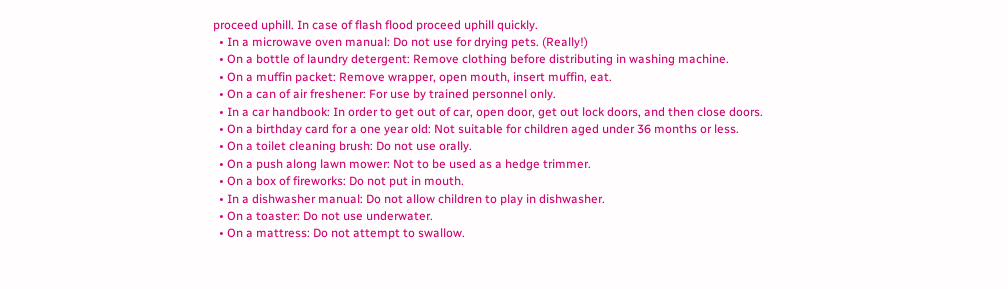proceed uphill. In case of flash flood proceed uphill quickly.
  • In a microwave oven manual: Do not use for drying pets. (Really!)
  • On a bottle of laundry detergent: Remove clothing before distributing in washing machine.
  • On a muffin packet: Remove wrapper, open mouth, insert muffin, eat.
  • On a can of air freshener: For use by trained personnel only.
  • In a car handbook: In order to get out of car, open door, get out lock doors, and then close doors.
  • On a birthday card for a one year old: Not suitable for children aged under 36 months or less.
  • On a toilet cleaning brush: Do not use orally.
  • On a push along lawn mower: Not to be used as a hedge trimmer.
  • On a box of fireworks: Do not put in mouth.
  • In a dishwasher manual: Do not allow children to play in dishwasher.
  • On a toaster: Do not use underwater.
  • On a mattress: Do not attempt to swallow.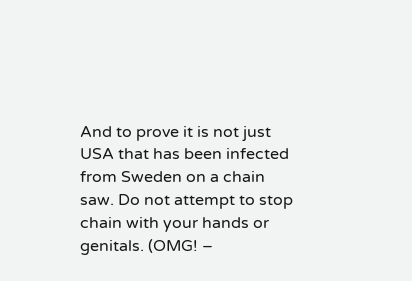And to prove it is not just USA that has been infected from Sweden on a chain saw. Do not attempt to stop chain with your hands or genitals. (OMG! –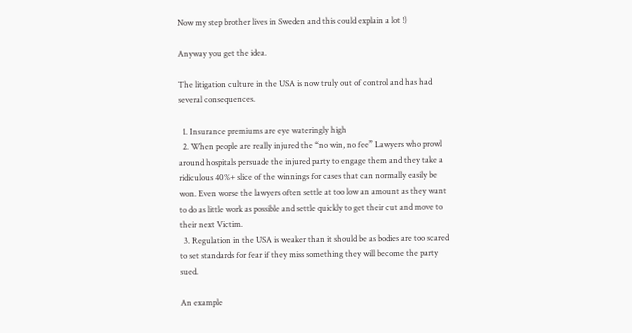Now my step brother lives in Sweden and this could explain a lot !)

Anyway you get the idea.

The litigation culture in the USA is now truly out of control and has had several consequences.

  1. Insurance premiums are eye wateringly high
  2. When people are really injured the “no win, no fee” Lawyers who prowl around hospitals persuade the injured party to engage them and they take a ridiculous 40%+ slice of the winnings for cases that can normally easily be won. Even worse the lawyers often settle at too low an amount as they want to do as little work as possible and settle quickly to get their cut and move to their next Victim.
  3. Regulation in the USA is weaker than it should be as bodies are too scared to set standards for fear if they miss something they will become the party sued.

An example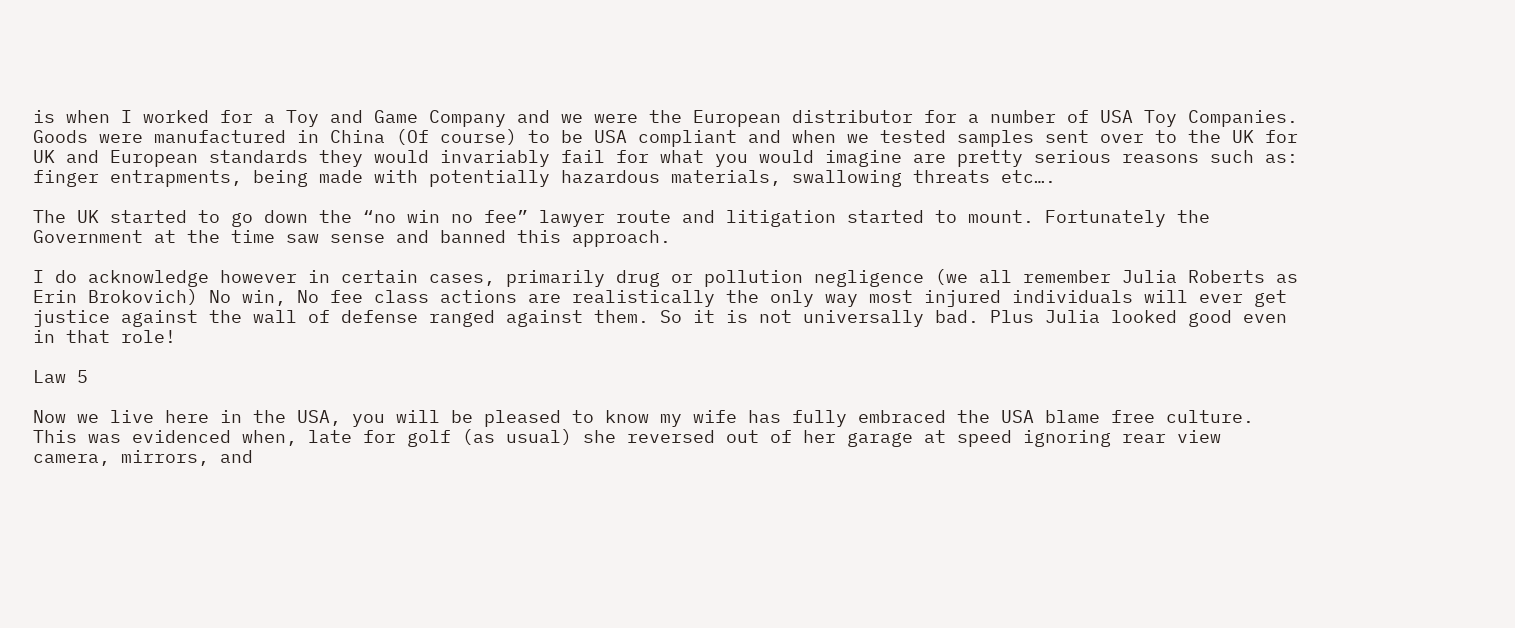is when I worked for a Toy and Game Company and we were the European distributor for a number of USA Toy Companies. Goods were manufactured in China (Of course) to be USA compliant and when we tested samples sent over to the UK for UK and European standards they would invariably fail for what you would imagine are pretty serious reasons such as: finger entrapments, being made with potentially hazardous materials, swallowing threats etc….

The UK started to go down the “no win no fee” lawyer route and litigation started to mount. Fortunately the Government at the time saw sense and banned this approach.

I do acknowledge however in certain cases, primarily drug or pollution negligence (we all remember Julia Roberts as Erin Brokovich) No win, No fee class actions are realistically the only way most injured individuals will ever get justice against the wall of defense ranged against them. So it is not universally bad. Plus Julia looked good even in that role!

Law 5

Now we live here in the USA, you will be pleased to know my wife has fully embraced the USA blame free culture. This was evidenced when, late for golf (as usual) she reversed out of her garage at speed ignoring rear view camera, mirrors, and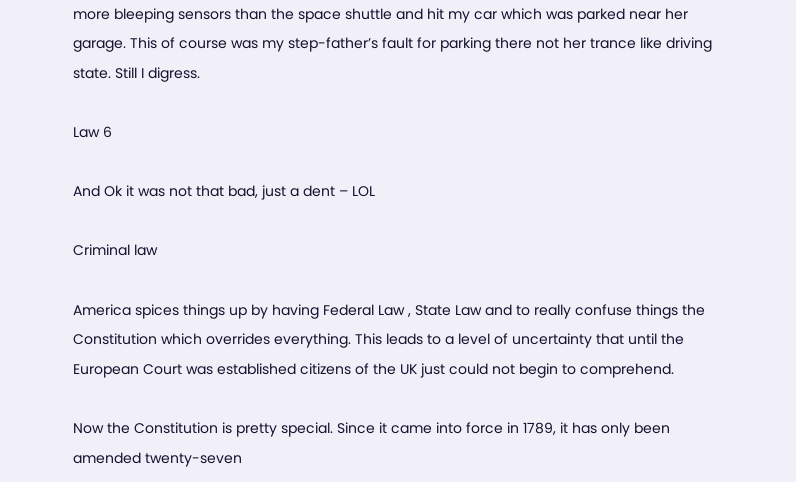more bleeping sensors than the space shuttle and hit my car which was parked near her garage. This of course was my step-father’s fault for parking there not her trance like driving state. Still I digress.

Law 6

And Ok it was not that bad, just a dent – LOL

Criminal law

America spices things up by having Federal Law , State Law and to really confuse things the Constitution which overrides everything. This leads to a level of uncertainty that until the European Court was established citizens of the UK just could not begin to comprehend.

Now the Constitution is pretty special. Since it came into force in 1789, it has only been amended twenty-seven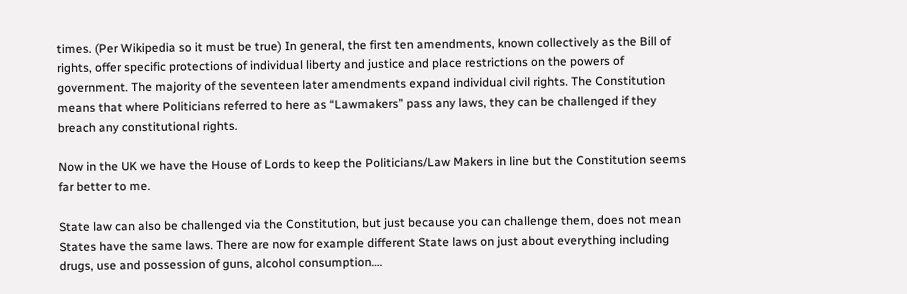times. (Per Wikipedia so it must be true) In general, the first ten amendments, known collectively as the Bill of rights, offer specific protections of individual liberty and justice and place restrictions on the powers of government. The majority of the seventeen later amendments expand individual civil rights. The Constitution means that where Politicians referred to here as “Lawmakers” pass any laws, they can be challenged if they breach any constitutional rights.

Now in the UK we have the House of Lords to keep the Politicians/Law Makers in line but the Constitution seems far better to me.

State law can also be challenged via the Constitution, but just because you can challenge them, does not mean States have the same laws. There are now for example different State laws on just about everything including drugs, use and possession of guns, alcohol consumption….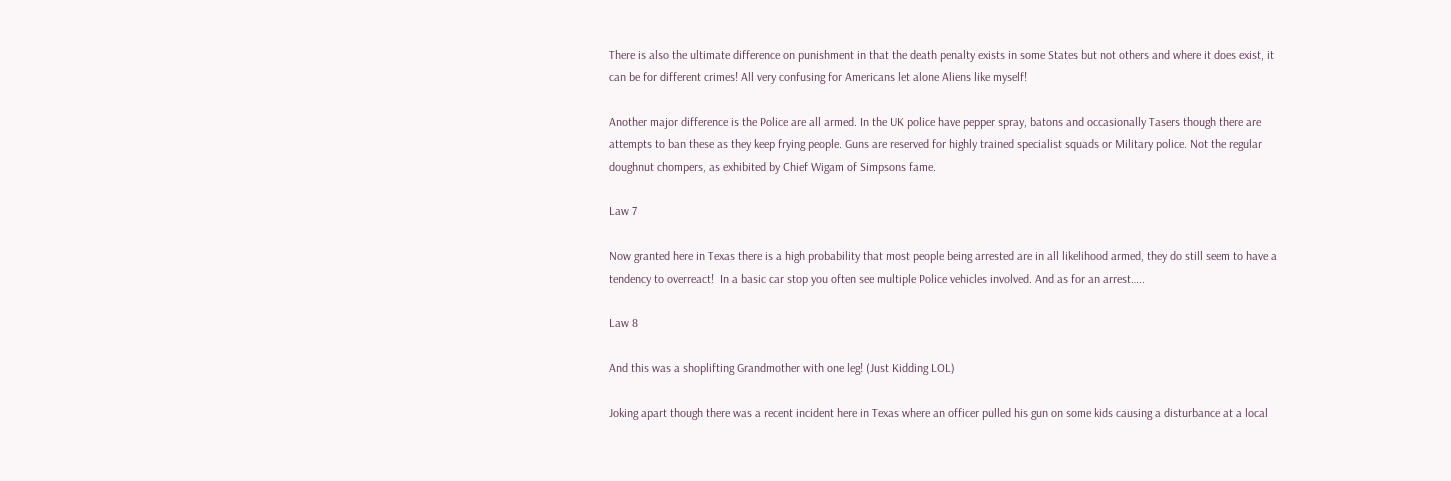There is also the ultimate difference on punishment in that the death penalty exists in some States but not others and where it does exist, it can be for different crimes! All very confusing for Americans let alone Aliens like myself!

Another major difference is the Police are all armed. In the UK police have pepper spray, batons and occasionally Tasers though there are attempts to ban these as they keep frying people. Guns are reserved for highly trained specialist squads or Military police. Not the regular doughnut chompers, as exhibited by Chief Wigam of Simpsons fame.

Law 7

Now granted here in Texas there is a high probability that most people being arrested are in all likelihood armed, they do still seem to have a tendency to overreact!  In a basic car stop you often see multiple Police vehicles involved. And as for an arrest…..

Law 8

And this was a shoplifting Grandmother with one leg! (Just Kidding LOL)

Joking apart though there was a recent incident here in Texas where an officer pulled his gun on some kids causing a disturbance at a local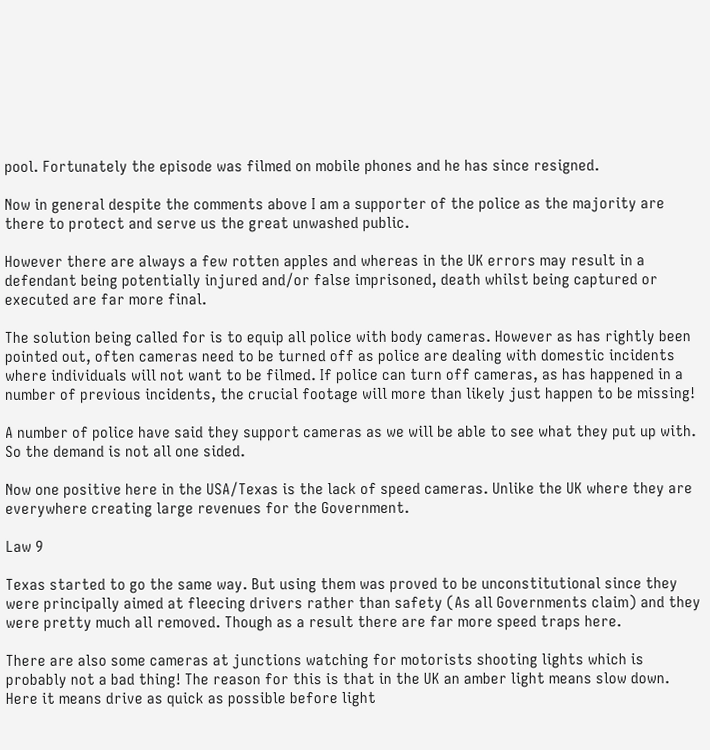pool. Fortunately the episode was filmed on mobile phones and he has since resigned.

Now in general despite the comments above I am a supporter of the police as the majority are there to protect and serve us the great unwashed public.

However there are always a few rotten apples and whereas in the UK errors may result in a defendant being potentially injured and/or false imprisoned, death whilst being captured or executed are far more final.

The solution being called for is to equip all police with body cameras. However as has rightly been pointed out, often cameras need to be turned off as police are dealing with domestic incidents where individuals will not want to be filmed. If police can turn off cameras, as has happened in a number of previous incidents, the crucial footage will more than likely just happen to be missing!

A number of police have said they support cameras as we will be able to see what they put up with. So the demand is not all one sided.

Now one positive here in the USA/Texas is the lack of speed cameras. Unlike the UK where they are everywhere creating large revenues for the Government.

Law 9

Texas started to go the same way. But using them was proved to be unconstitutional since they were principally aimed at fleecing drivers rather than safety (As all Governments claim) and they were pretty much all removed. Though as a result there are far more speed traps here.

There are also some cameras at junctions watching for motorists shooting lights which is probably not a bad thing! The reason for this is that in the UK an amber light means slow down. Here it means drive as quick as possible before light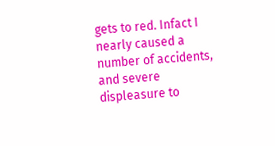gets to red. Infact I nearly caused a number of accidents, and severe displeasure to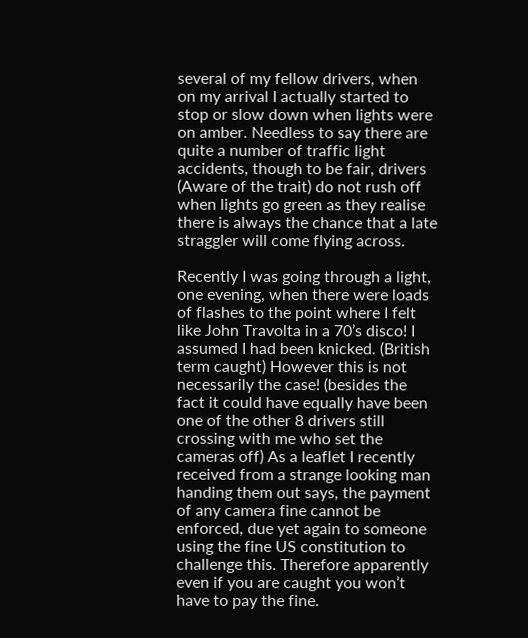several of my fellow drivers, when on my arrival I actually started to stop or slow down when lights were on amber. Needless to say there are quite a number of traffic light accidents, though to be fair, drivers (Aware of the trait) do not rush off when lights go green as they realise there is always the chance that a late straggler will come flying across.

Recently I was going through a light, one evening, when there were loads of flashes to the point where I felt like John Travolta in a 70’s disco! I assumed I had been knicked. (British term caught) However this is not necessarily the case! (besides the fact it could have equally have been one of the other 8 drivers still crossing with me who set the cameras off) As a leaflet I recently received from a strange looking man handing them out says, the payment of any camera fine cannot be enforced, due yet again to someone using the fine US constitution to challenge this. Therefore apparently even if you are caught you won’t have to pay the fine.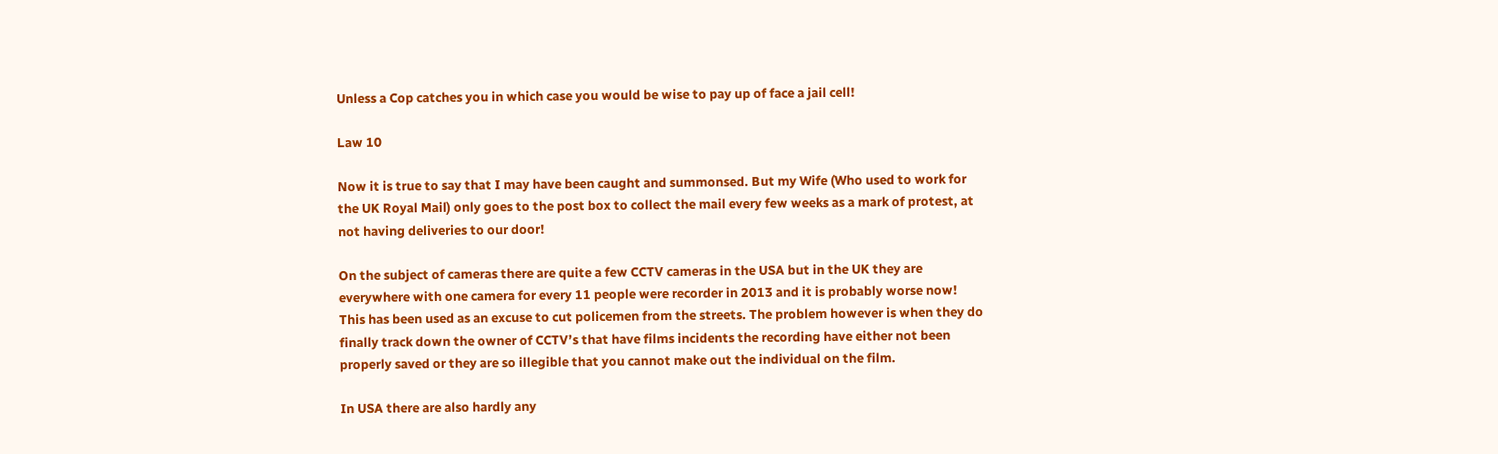Unless a Cop catches you in which case you would be wise to pay up of face a jail cell!

Law 10

Now it is true to say that I may have been caught and summonsed. But my Wife (Who used to work for the UK Royal Mail) only goes to the post box to collect the mail every few weeks as a mark of protest, at not having deliveries to our door!

On the subject of cameras there are quite a few CCTV cameras in the USA but in the UK they are everywhere with one camera for every 11 people were recorder in 2013 and it is probably worse now! This has been used as an excuse to cut policemen from the streets. The problem however is when they do finally track down the owner of CCTV’s that have films incidents the recording have either not been properly saved or they are so illegible that you cannot make out the individual on the film.

In USA there are also hardly any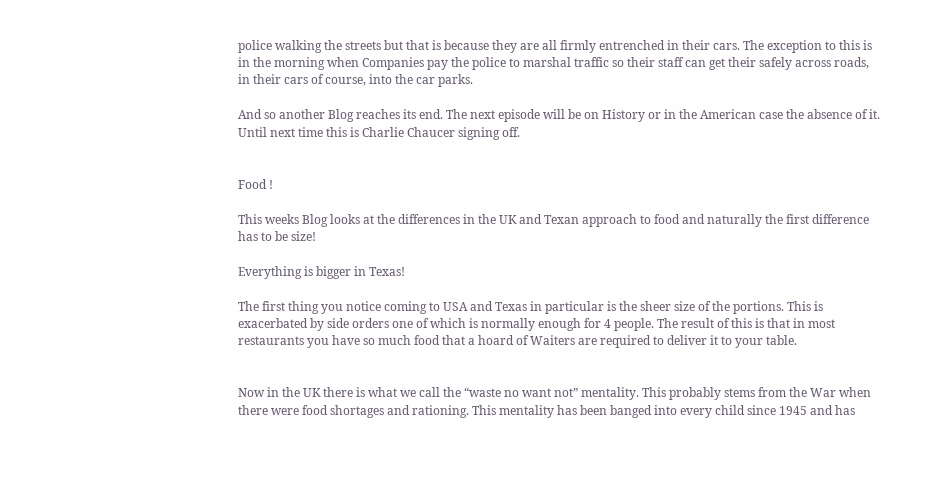police walking the streets but that is because they are all firmly entrenched in their cars. The exception to this is in the morning when Companies pay the police to marshal traffic so their staff can get their safely across roads, in their cars of course, into the car parks.

And so another Blog reaches its end. The next episode will be on History or in the American case the absence of it. Until next time this is Charlie Chaucer signing off.


Food !

This weeks Blog looks at the differences in the UK and Texan approach to food and naturally the first difference has to be size!

Everything is bigger in Texas!

The first thing you notice coming to USA and Texas in particular is the sheer size of the portions. This is exacerbated by side orders one of which is normally enough for 4 people. The result of this is that in most restaurants you have so much food that a hoard of Waiters are required to deliver it to your table.


Now in the UK there is what we call the “waste no want not” mentality. This probably stems from the War when there were food shortages and rationing. This mentality has been banged into every child since 1945 and has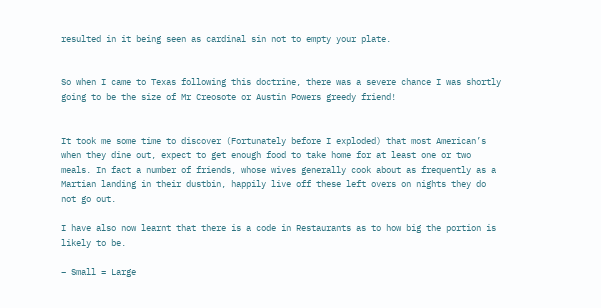resulted in it being seen as cardinal sin not to empty your plate.


So when I came to Texas following this doctrine, there was a severe chance I was shortly going to be the size of Mr Creosote or Austin Powers greedy friend!


It took me some time to discover (Fortunately before I exploded) that most American’s when they dine out, expect to get enough food to take home for at least one or two meals. In fact a number of friends, whose wives generally cook about as frequently as a Martian landing in their dustbin, happily live off these left overs on nights they do not go out.

I have also now learnt that there is a code in Restaurants as to how big the portion is likely to be.

– Small = Large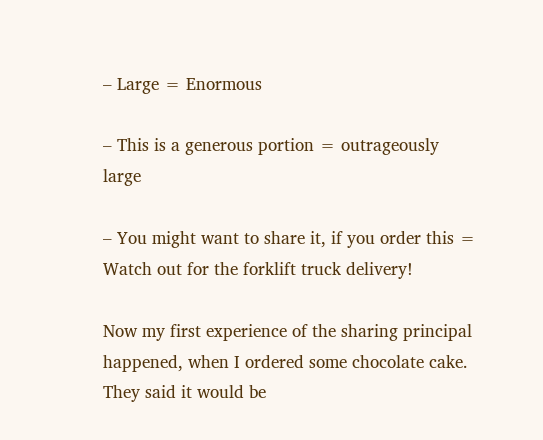– Large = Enormous

– This is a generous portion = outrageously large

– You might want to share it, if you order this = Watch out for the forklift truck delivery!

Now my first experience of the sharing principal happened, when I ordered some chocolate cake. They said it would be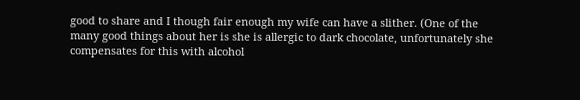good to share and I though fair enough my wife can have a slither. (One of the many good things about her is she is allergic to dark chocolate, unfortunately she compensates for this with alcohol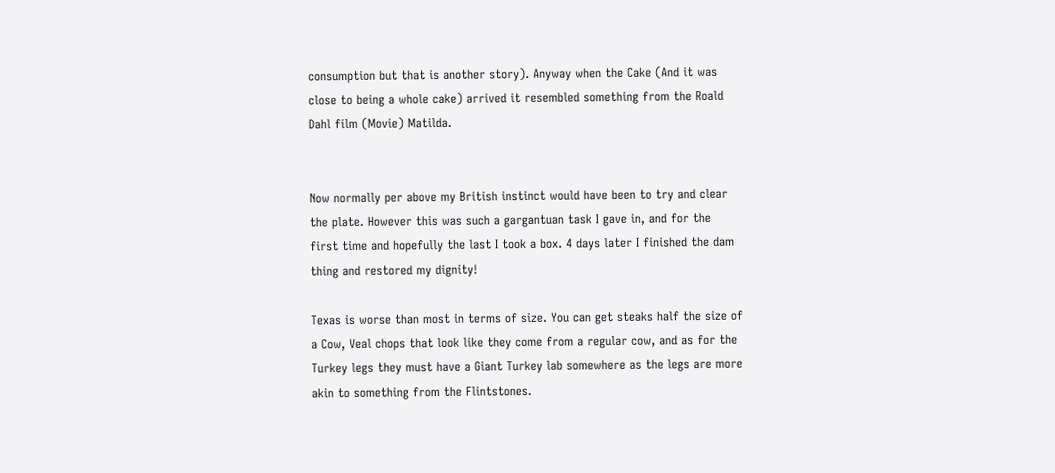consumption but that is another story). Anyway when the Cake (And it was close to being a whole cake) arrived it resembled something from the Roald Dahl film (Movie) Matilda.


Now normally per above my British instinct would have been to try and clear the plate. However this was such a gargantuan task I gave in, and for the first time and hopefully the last I took a box. 4 days later I finished the dam thing and restored my dignity!

Texas is worse than most in terms of size. You can get steaks half the size of a Cow, Veal chops that look like they come from a regular cow, and as for the Turkey legs they must have a Giant Turkey lab somewhere as the legs are more akin to something from the Flintstones.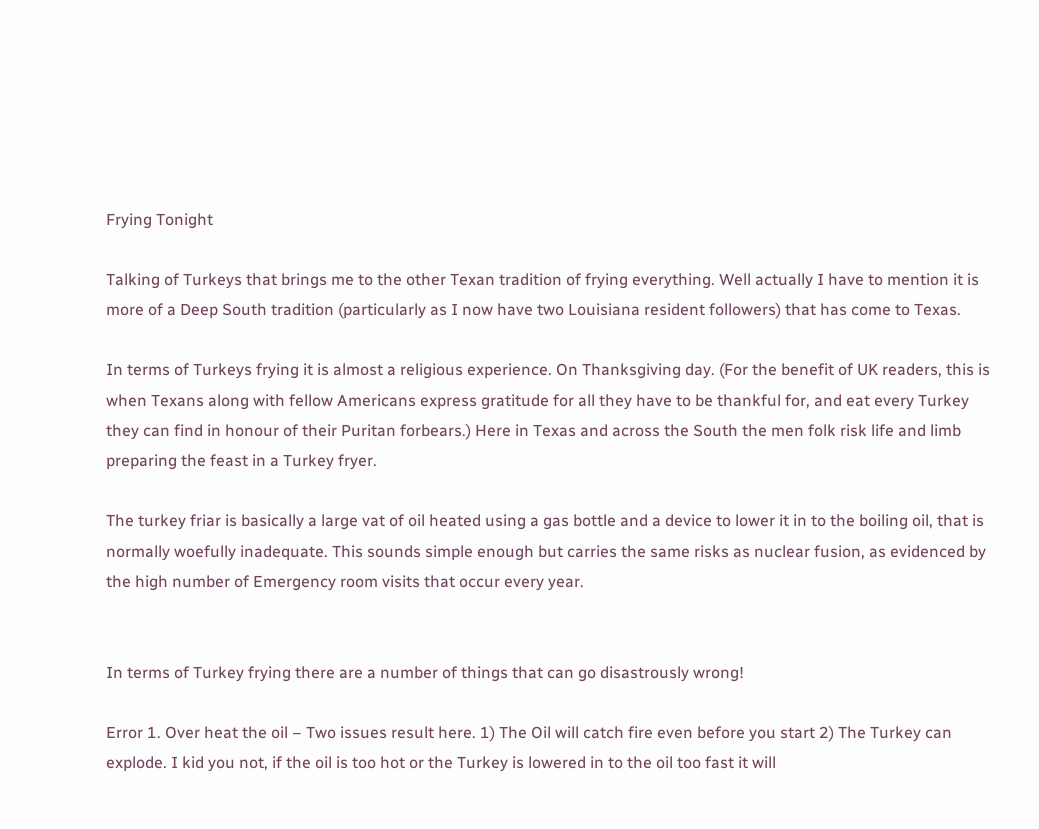Frying Tonight

Talking of Turkeys that brings me to the other Texan tradition of frying everything. Well actually I have to mention it is more of a Deep South tradition (particularly as I now have two Louisiana resident followers) that has come to Texas.

In terms of Turkeys frying it is almost a religious experience. On Thanksgiving day. (For the benefit of UK readers, this is when Texans along with fellow Americans express gratitude for all they have to be thankful for, and eat every Turkey they can find in honour of their Puritan forbears.) Here in Texas and across the South the men folk risk life and limb preparing the feast in a Turkey fryer.

The turkey friar is basically a large vat of oil heated using a gas bottle and a device to lower it in to the boiling oil, that is normally woefully inadequate. This sounds simple enough but carries the same risks as nuclear fusion, as evidenced by the high number of Emergency room visits that occur every year.


In terms of Turkey frying there are a number of things that can go disastrously wrong!

Error 1. Over heat the oil – Two issues result here. 1) The Oil will catch fire even before you start 2) The Turkey can explode. I kid you not, if the oil is too hot or the Turkey is lowered in to the oil too fast it will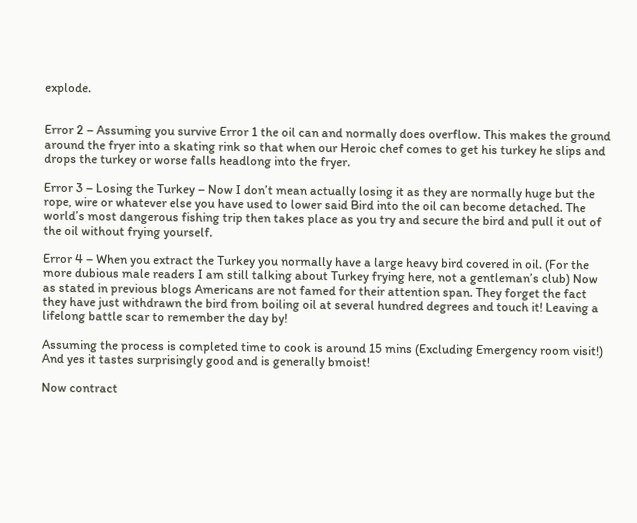explode.


Error 2 – Assuming you survive Error 1 the oil can and normally does overflow. This makes the ground around the fryer into a skating rink so that when our Heroic chef comes to get his turkey he slips and drops the turkey or worse falls headlong into the fryer.

Error 3 – Losing the Turkey – Now I don’t mean actually losing it as they are normally huge but the rope, wire or whatever else you have used to lower said Bird into the oil can become detached. The world’s most dangerous fishing trip then takes place as you try and secure the bird and pull it out of the oil without frying yourself.

Error 4 – When you extract the Turkey you normally have a large heavy bird covered in oil. (For the more dubious male readers I am still talking about Turkey frying here, not a gentleman’s club) Now as stated in previous blogs Americans are not famed for their attention span. They forget the fact they have just withdrawn the bird from boiling oil at several hundred degrees and touch it! Leaving a lifelong battle scar to remember the day by!

Assuming the process is completed time to cook is around 15 mins (Excluding Emergency room visit!) And yes it tastes surprisingly good and is generally bmoist!

Now contract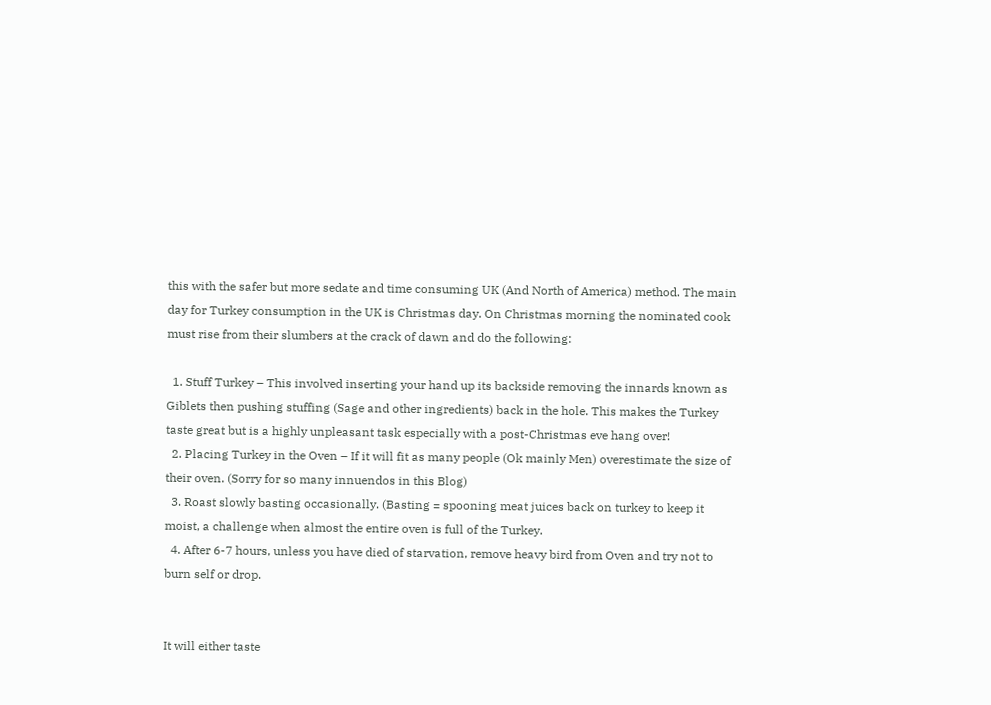this with the safer but more sedate and time consuming UK (And North of America) method. The main day for Turkey consumption in the UK is Christmas day. On Christmas morning the nominated cook must rise from their slumbers at the crack of dawn and do the following:

  1. Stuff Turkey – This involved inserting your hand up its backside removing the innards known as Giblets then pushing stuffing (Sage and other ingredients) back in the hole. This makes the Turkey taste great but is a highly unpleasant task especially with a post-Christmas eve hang over!
  2. Placing Turkey in the Oven – If it will fit as many people (Ok mainly Men) overestimate the size of their oven. (Sorry for so many innuendos in this Blog)
  3. Roast slowly basting occasionally. (Basting = spooning meat juices back on turkey to keep it moist, a challenge when almost the entire oven is full of the Turkey.
  4. After 6-7 hours, unless you have died of starvation, remove heavy bird from Oven and try not to burn self or drop.


It will either taste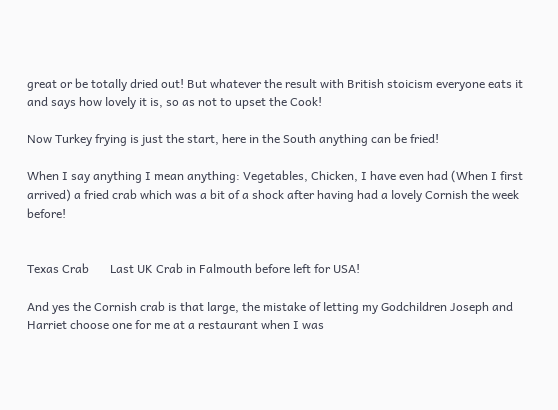great or be totally dried out! But whatever the result with British stoicism everyone eats it and says how lovely it is, so as not to upset the Cook!

Now Turkey frying is just the start, here in the South anything can be fried!

When I say anything I mean anything: Vegetables, Chicken, I have even had (When I first arrived) a fried crab which was a bit of a shock after having had a lovely Cornish the week before!


Texas Crab       Last UK Crab in Falmouth before left for USA!

And yes the Cornish crab is that large, the mistake of letting my Godchildren Joseph and Harriet choose one for me at a restaurant when I was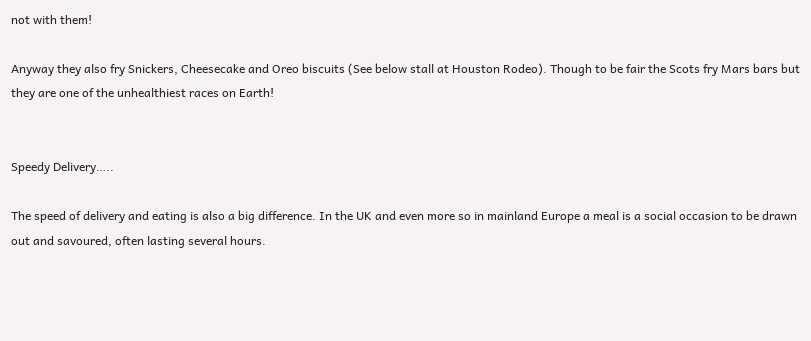not with them!

Anyway they also fry Snickers, Cheesecake and Oreo biscuits (See below stall at Houston Rodeo). Though to be fair the Scots fry Mars bars but they are one of the unhealthiest races on Earth!


Speedy Delivery…..

The speed of delivery and eating is also a big difference. In the UK and even more so in mainland Europe a meal is a social occasion to be drawn out and savoured, often lasting several hours.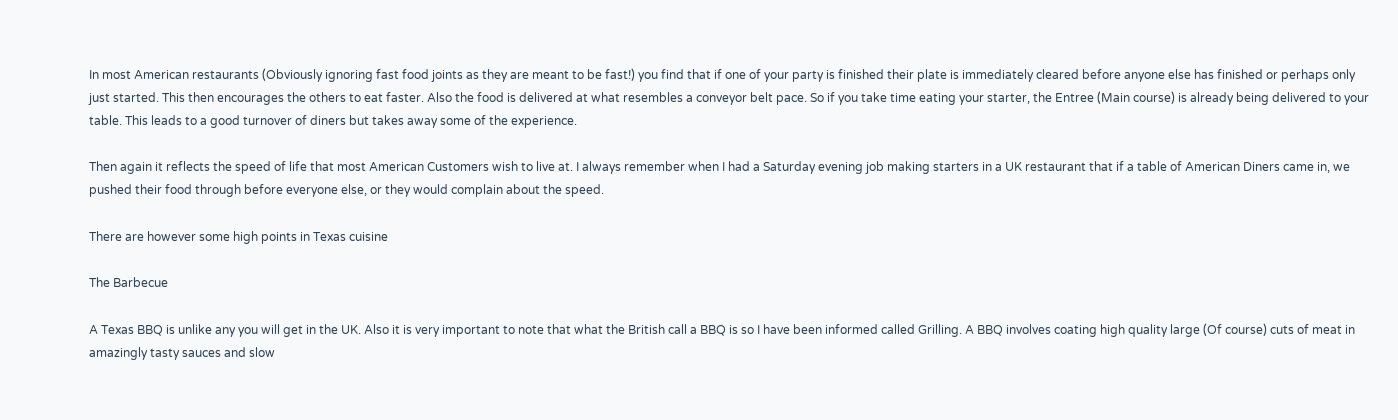In most American restaurants (Obviously ignoring fast food joints as they are meant to be fast!) you find that if one of your party is finished their plate is immediately cleared before anyone else has finished or perhaps only just started. This then encourages the others to eat faster. Also the food is delivered at what resembles a conveyor belt pace. So if you take time eating your starter, the Entree (Main course) is already being delivered to your table. This leads to a good turnover of diners but takes away some of the experience.

Then again it reflects the speed of life that most American Customers wish to live at. I always remember when I had a Saturday evening job making starters in a UK restaurant that if a table of American Diners came in, we pushed their food through before everyone else, or they would complain about the speed.

There are however some high points in Texas cuisine

The Barbecue

A Texas BBQ is unlike any you will get in the UK. Also it is very important to note that what the British call a BBQ is so I have been informed called Grilling. A BBQ involves coating high quality large (Of course) cuts of meat in amazingly tasty sauces and slow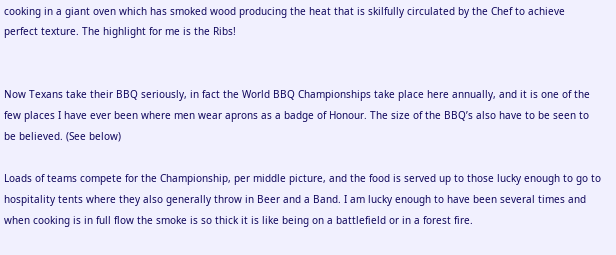cooking in a giant oven which has smoked wood producing the heat that is skilfully circulated by the Chef to achieve perfect texture. The highlight for me is the Ribs!


Now Texans take their BBQ seriously, in fact the World BBQ Championships take place here annually, and it is one of the few places I have ever been where men wear aprons as a badge of Honour. The size of the BBQ’s also have to be seen to be believed. (See below)

Loads of teams compete for the Championship, per middle picture, and the food is served up to those lucky enough to go to hospitality tents where they also generally throw in Beer and a Band. I am lucky enough to have been several times and when cooking is in full flow the smoke is so thick it is like being on a battlefield or in a forest fire.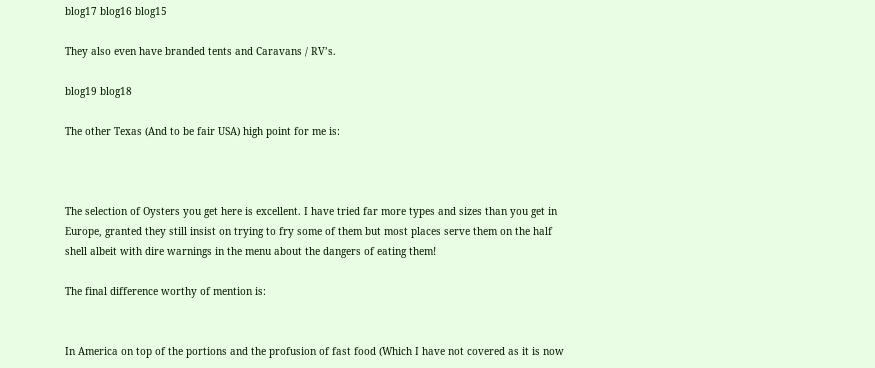blog17 blog16 blog15

They also even have branded tents and Caravans / RV’s.

blog19 blog18

The other Texas (And to be fair USA) high point for me is:



The selection of Oysters you get here is excellent. I have tried far more types and sizes than you get in Europe, granted they still insist on trying to fry some of them but most places serve them on the half shell albeit with dire warnings in the menu about the dangers of eating them!

The final difference worthy of mention is:


In America on top of the portions and the profusion of fast food (Which I have not covered as it is now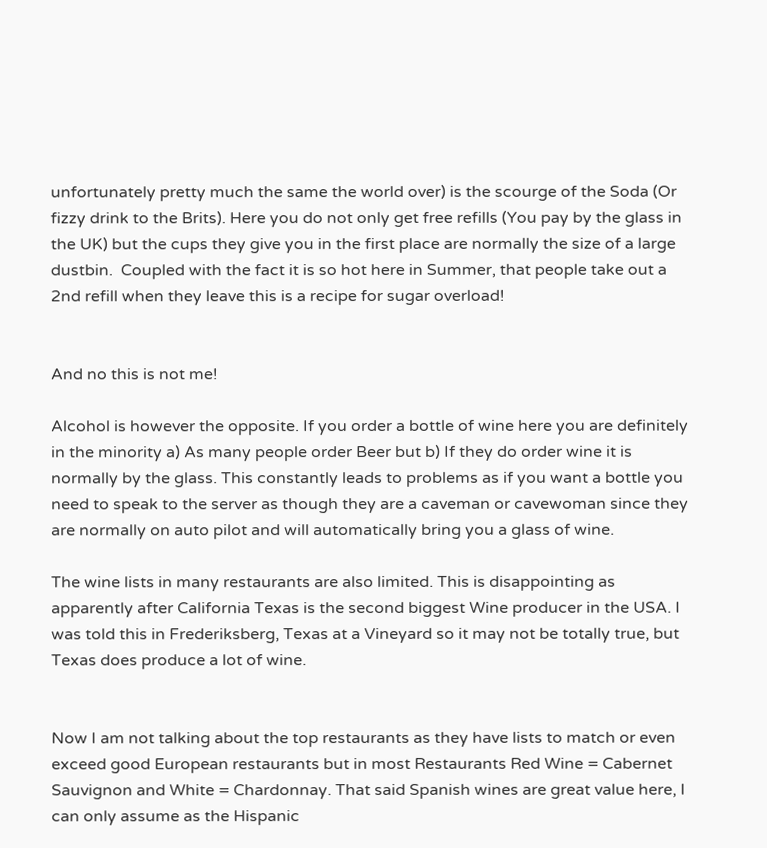unfortunately pretty much the same the world over) is the scourge of the Soda (Or fizzy drink to the Brits). Here you do not only get free refills (You pay by the glass in the UK) but the cups they give you in the first place are normally the size of a large dustbin.  Coupled with the fact it is so hot here in Summer, that people take out a 2nd refill when they leave this is a recipe for sugar overload!


And no this is not me!

Alcohol is however the opposite. If you order a bottle of wine here you are definitely in the minority a) As many people order Beer but b) If they do order wine it is normally by the glass. This constantly leads to problems as if you want a bottle you need to speak to the server as though they are a caveman or cavewoman since they are normally on auto pilot and will automatically bring you a glass of wine.

The wine lists in many restaurants are also limited. This is disappointing as apparently after California Texas is the second biggest Wine producer in the USA. I was told this in Frederiksberg, Texas at a Vineyard so it may not be totally true, but Texas does produce a lot of wine.


Now I am not talking about the top restaurants as they have lists to match or even exceed good European restaurants but in most Restaurants Red Wine = Cabernet Sauvignon and White = Chardonnay. That said Spanish wines are great value here, I can only assume as the Hispanic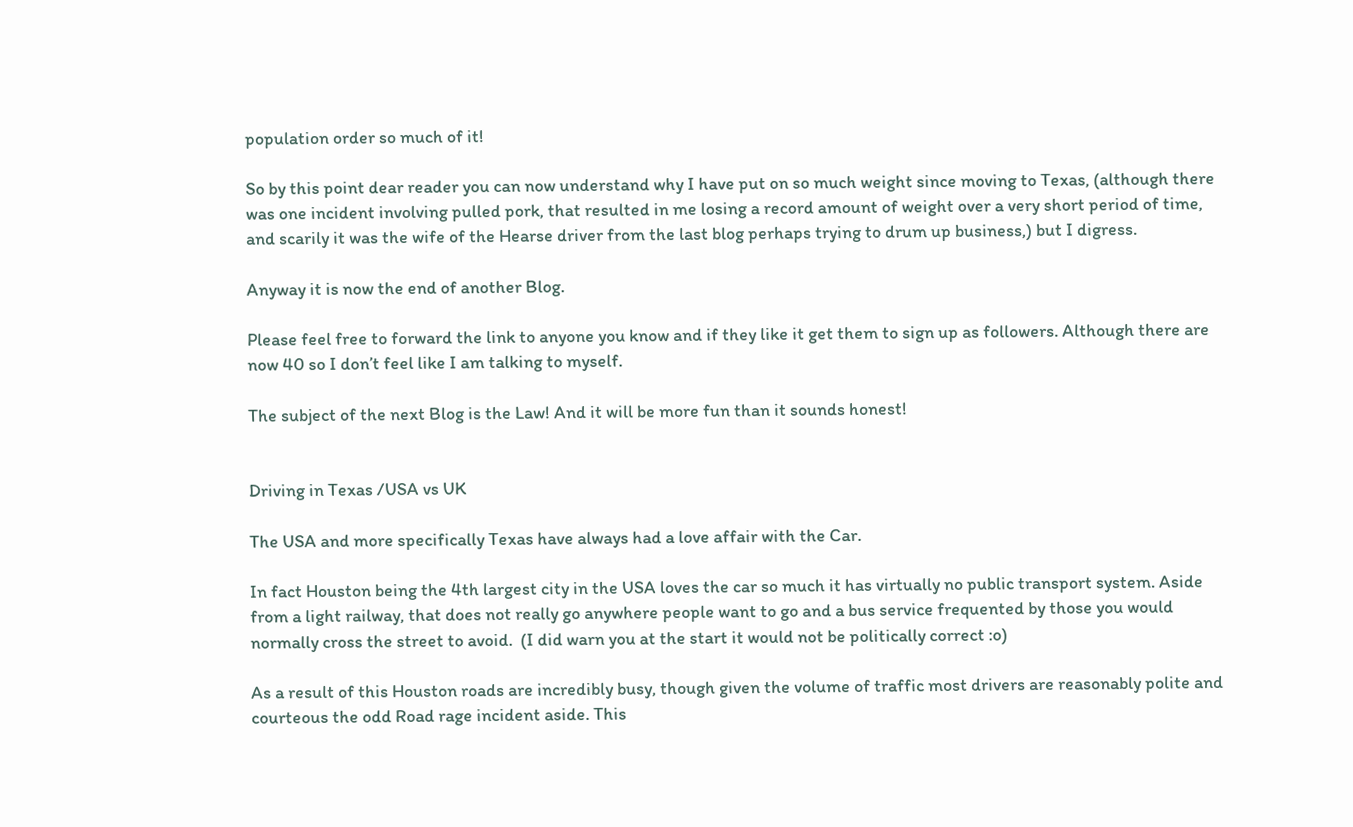population order so much of it!

So by this point dear reader you can now understand why I have put on so much weight since moving to Texas, (although there was one incident involving pulled pork, that resulted in me losing a record amount of weight over a very short period of time, and scarily it was the wife of the Hearse driver from the last blog perhaps trying to drum up business,) but I digress.

Anyway it is now the end of another Blog.

Please feel free to forward the link to anyone you know and if they like it get them to sign up as followers. Although there are now 40 so I don’t feel like I am talking to myself.

The subject of the next Blog is the Law! And it will be more fun than it sounds honest!


Driving in Texas /USA vs UK

The USA and more specifically Texas have always had a love affair with the Car.

In fact Houston being the 4th largest city in the USA loves the car so much it has virtually no public transport system. Aside from a light railway, that does not really go anywhere people want to go and a bus service frequented by those you would normally cross the street to avoid.  (I did warn you at the start it would not be politically correct :o)

As a result of this Houston roads are incredibly busy, though given the volume of traffic most drivers are reasonably polite and courteous the odd Road rage incident aside. This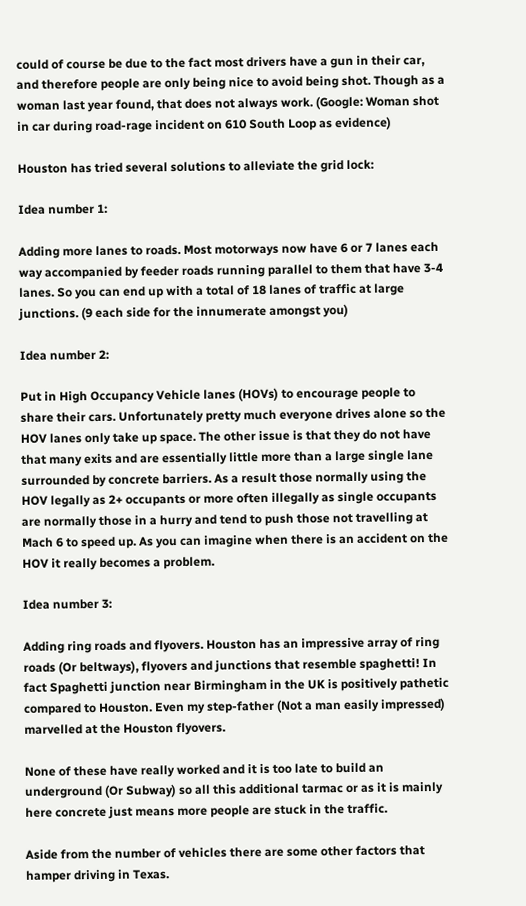could of course be due to the fact most drivers have a gun in their car, and therefore people are only being nice to avoid being shot. Though as a woman last year found, that does not always work. (Google: Woman shot in car during road-rage incident on 610 South Loop as evidence)

Houston has tried several solutions to alleviate the grid lock:

Idea number 1:

Adding more lanes to roads. Most motorways now have 6 or 7 lanes each way accompanied by feeder roads running parallel to them that have 3-4 lanes. So you can end up with a total of 18 lanes of traffic at large junctions. (9 each side for the innumerate amongst you)

Idea number 2:

Put in High Occupancy Vehicle lanes (HOVs) to encourage people to share their cars. Unfortunately pretty much everyone drives alone so the HOV lanes only take up space. The other issue is that they do not have that many exits and are essentially little more than a large single lane surrounded by concrete barriers. As a result those normally using the HOV legally as 2+ occupants or more often illegally as single occupants are normally those in a hurry and tend to push those not travelling at Mach 6 to speed up. As you can imagine when there is an accident on the HOV it really becomes a problem.

Idea number 3:

Adding ring roads and flyovers. Houston has an impressive array of ring roads (Or beltways), flyovers and junctions that resemble spaghetti! In fact Spaghetti junction near Birmingham in the UK is positively pathetic compared to Houston. Even my step-father (Not a man easily impressed) marvelled at the Houston flyovers.

None of these have really worked and it is too late to build an underground (Or Subway) so all this additional tarmac or as it is mainly here concrete just means more people are stuck in the traffic.

Aside from the number of vehicles there are some other factors that hamper driving in Texas.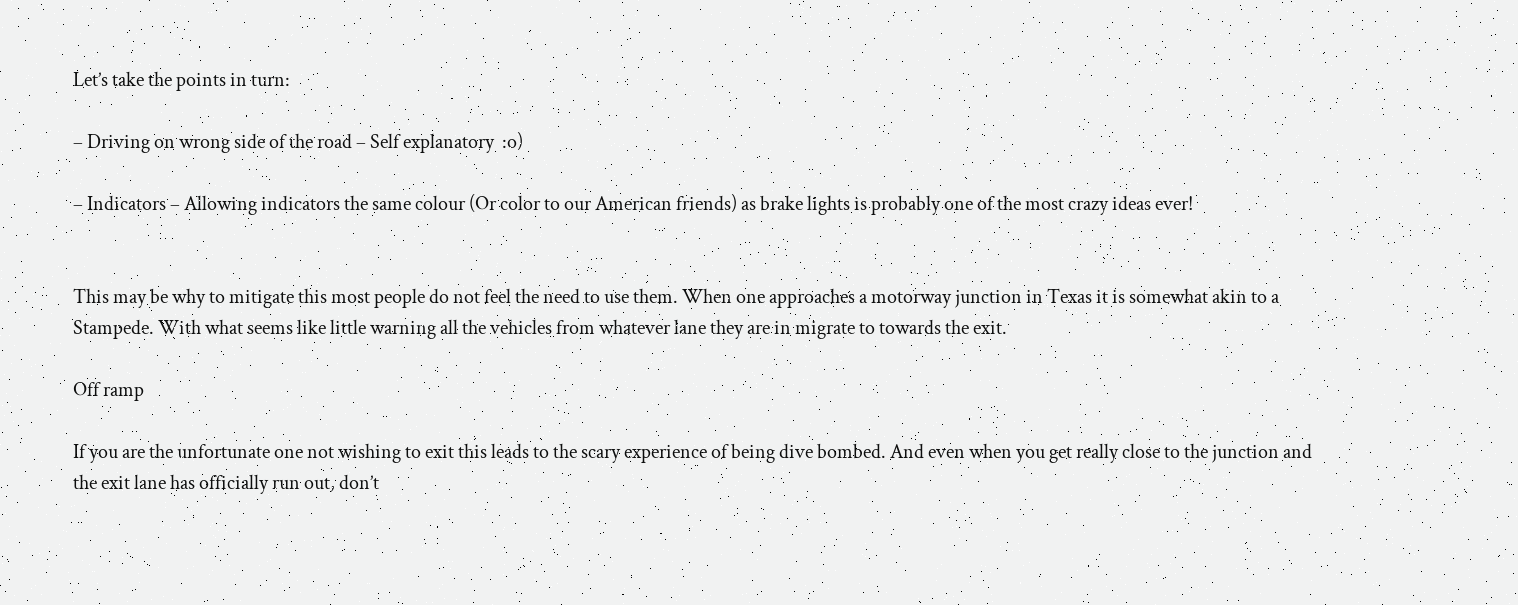Let’s take the points in turn:

– Driving on wrong side of the road – Self explanatory  :o)

– Indicators – Allowing indicators the same colour (Or color to our American friends) as brake lights is probably one of the most crazy ideas ever!


This may be why to mitigate this most people do not feel the need to use them. When one approaches a motorway junction in Texas it is somewhat akin to a Stampede. With what seems like little warning all the vehicles from whatever lane they are in migrate to towards the exit.

Off ramp

If you are the unfortunate one not wishing to exit this leads to the scary experience of being dive bombed. And even when you get really close to the junction and the exit lane has officially run out, don’t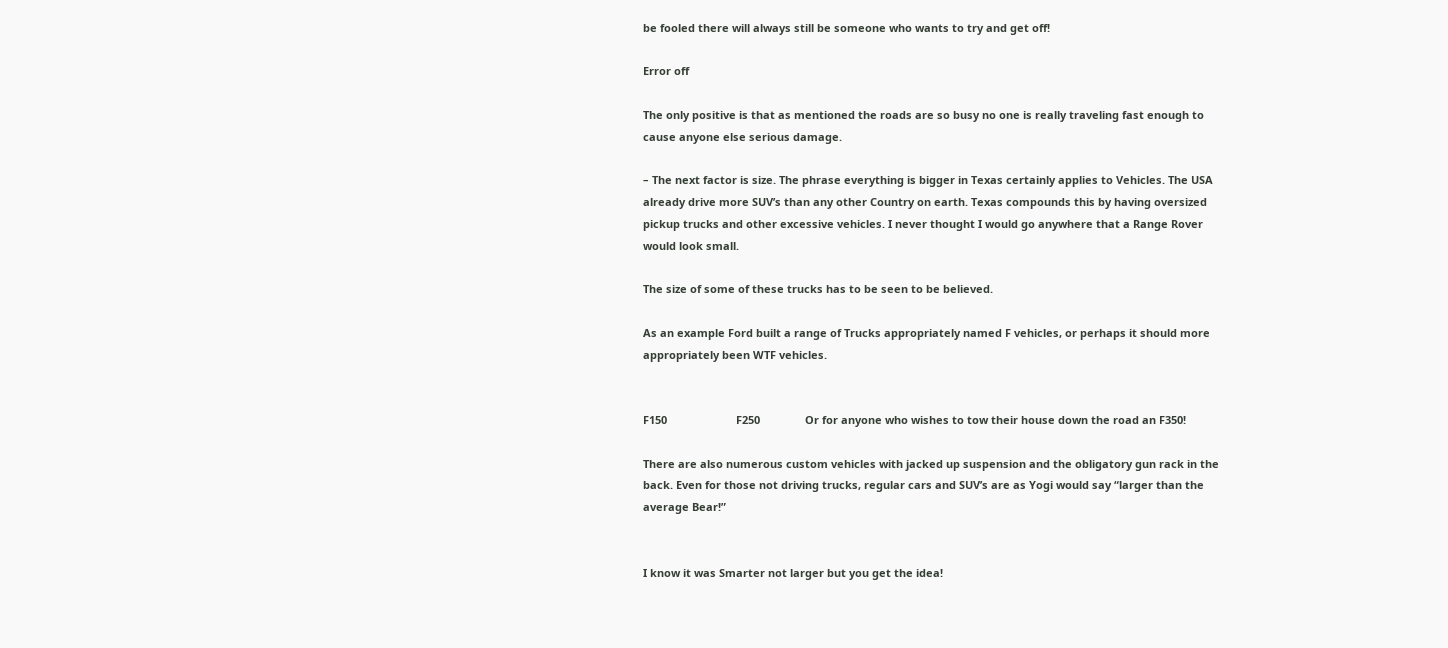be fooled there will always still be someone who wants to try and get off!

Error off

The only positive is that as mentioned the roads are so busy no one is really traveling fast enough to cause anyone else serious damage.

– The next factor is size. The phrase everything is bigger in Texas certainly applies to Vehicles. The USA already drive more SUV’s than any other Country on earth. Texas compounds this by having oversized pickup trucks and other excessive vehicles. I never thought I would go anywhere that a Range Rover would look small.

The size of some of these trucks has to be seen to be believed.

As an example Ford built a range of Trucks appropriately named F vehicles, or perhaps it should more appropriately been WTF vehicles.


F150                       F250               Or for anyone who wishes to tow their house down the road an F350!

There are also numerous custom vehicles with jacked up suspension and the obligatory gun rack in the back. Even for those not driving trucks, regular cars and SUV’s are as Yogi would say “larger than the average Bear!”


I know it was Smarter not larger but you get the idea!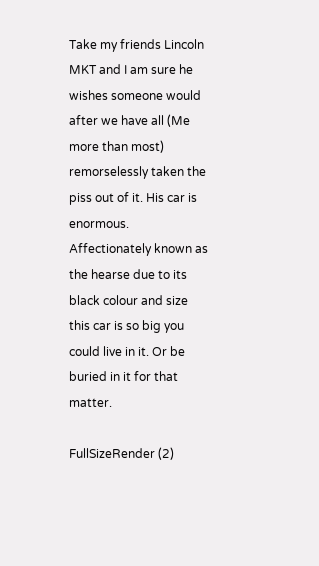Take my friends Lincoln MKT and I am sure he wishes someone would after we have all (Me more than most) remorselessly taken the piss out of it. His car is enormous. Affectionately known as the hearse due to its black colour and size this car is so big you could live in it. Or be buried in it for that matter.

FullSizeRender (2)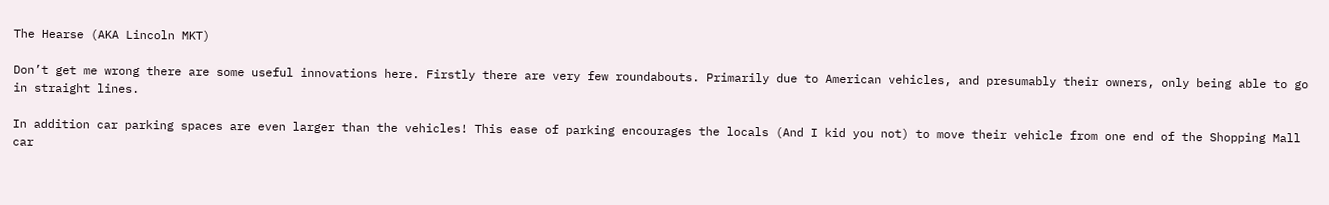The Hearse (AKA Lincoln MKT)

Don’t get me wrong there are some useful innovations here. Firstly there are very few roundabouts. Primarily due to American vehicles, and presumably their owners, only being able to go in straight lines.

In addition car parking spaces are even larger than the vehicles! This ease of parking encourages the locals (And I kid you not) to move their vehicle from one end of the Shopping Mall car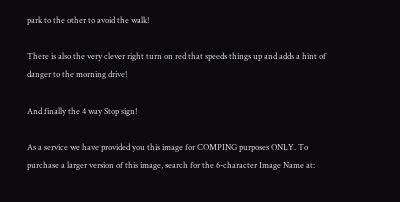park to the other to avoid the walk!

There is also the very clever right turn on red that speeds things up and adds a hint of danger to the morning drive!

And finally the 4 way Stop sign!

As a service we have provided you this image for COMPING purposes ONLY. To purchase a larger version of this image, search for the 6-character Image Name at: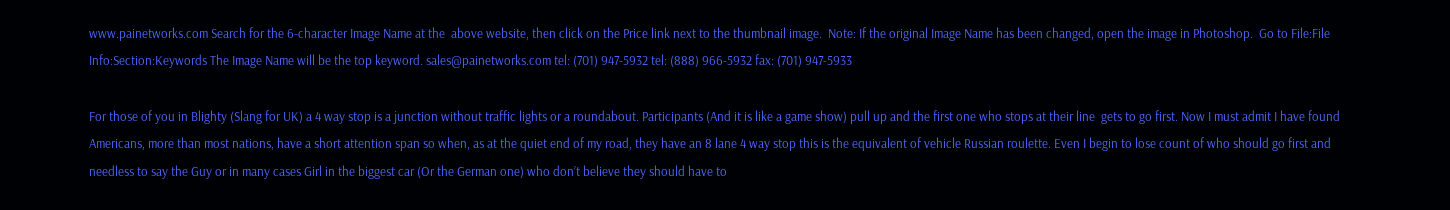www.painetworks.com Search for the 6-character Image Name at the  above website, then click on the Price link next to the thumbnail image.  Note: If the original Image Name has been changed, open the image in Photoshop.  Go to File:File Info:Section:Keywords The Image Name will be the top keyword. sales@painetworks.com tel: (701) 947-5932 tel: (888) 966-5932 fax: (701) 947-5933

For those of you in Blighty (Slang for UK) a 4 way stop is a junction without traffic lights or a roundabout. Participants (And it is like a game show) pull up and the first one who stops at their line  gets to go first. Now I must admit I have found Americans, more than most nations, have a short attention span so when, as at the quiet end of my road, they have an 8 lane 4 way stop this is the equivalent of vehicle Russian roulette. Even I begin to lose count of who should go first and needless to say the Guy or in many cases Girl in the biggest car (Or the German one) who don’t believe they should have to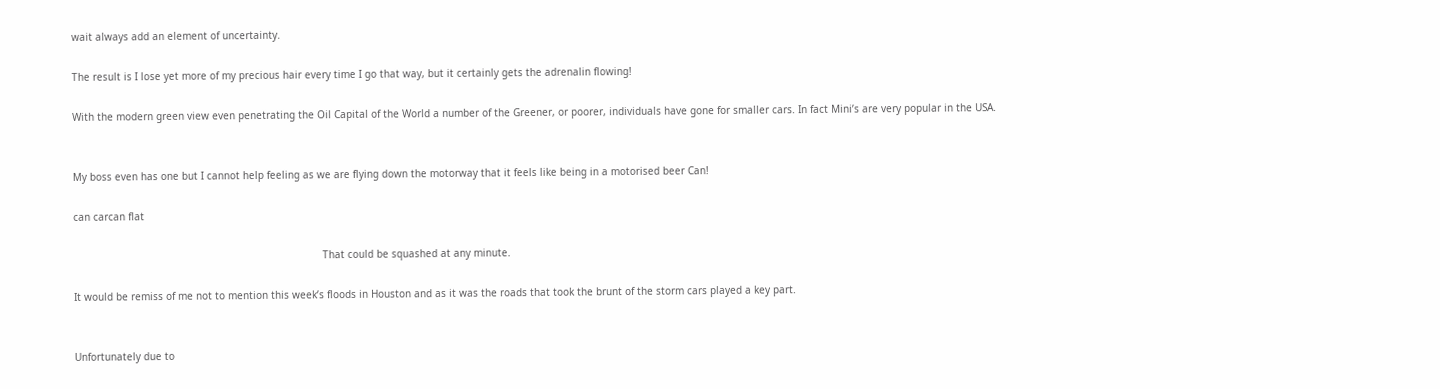wait always add an element of uncertainty.

The result is I lose yet more of my precious hair every time I go that way, but it certainly gets the adrenalin flowing!

With the modern green view even penetrating the Oil Capital of the World a number of the Greener, or poorer, individuals have gone for smaller cars. In fact Mini’s are very popular in the USA.


My boss even has one but I cannot help feeling as we are flying down the motorway that it feels like being in a motorised beer Can!

can carcan flat

                                                                                   That could be squashed at any minute.

It would be remiss of me not to mention this week’s floods in Houston and as it was the roads that took the brunt of the storm cars played a key part.


Unfortunately due to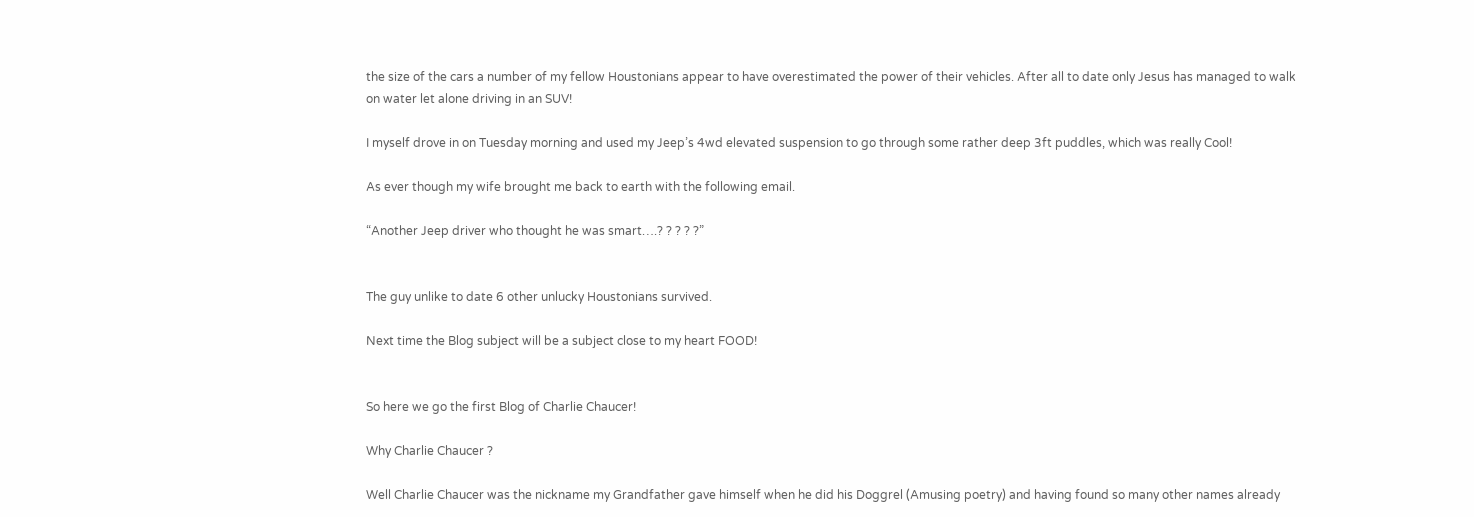the size of the cars a number of my fellow Houstonians appear to have overestimated the power of their vehicles. After all to date only Jesus has managed to walk on water let alone driving in an SUV!

I myself drove in on Tuesday morning and used my Jeep’s 4wd elevated suspension to go through some rather deep 3ft puddles, which was really Cool!

As ever though my wife brought me back to earth with the following email.

“Another Jeep driver who thought he was smart….? ? ? ? ?”


The guy unlike to date 6 other unlucky Houstonians survived.

Next time the Blog subject will be a subject close to my heart FOOD!


So here we go the first Blog of Charlie Chaucer!

Why Charlie Chaucer ?

Well Charlie Chaucer was the nickname my Grandfather gave himself when he did his Doggrel (Amusing poetry) and having found so many other names already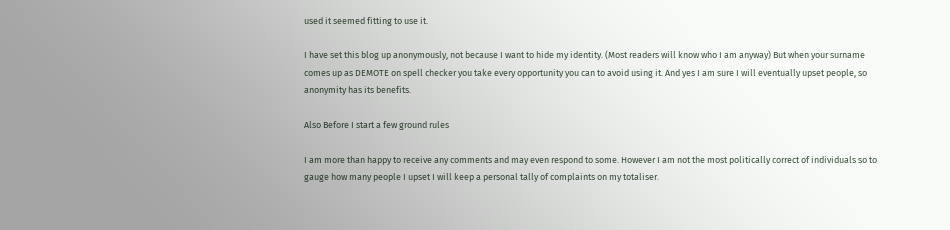used it seemed fitting to use it.

I have set this blog up anonymously, not because I want to hide my identity. (Most readers will know who I am anyway) But when your surname comes up as DEMOTE on spell checker you take every opportunity you can to avoid using it. And yes I am sure I will eventually upset people, so anonymity has its benefits.

Also Before I start a few ground rules

I am more than happy to receive any comments and may even respond to some. However I am not the most politically correct of individuals so to gauge how many people I upset I will keep a personal tally of complaints on my totaliser.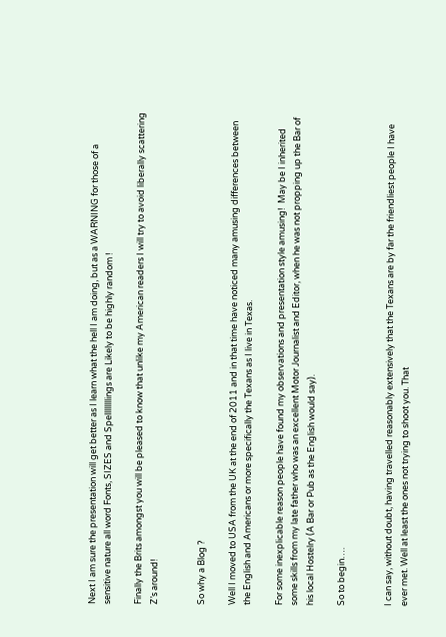Next I am sure the presentation will get better as I learn what the hell I am doing, but as a WARNING for those of a sensitive nature all word Fonts, SIZES and Spellllllllings are Likely to be highly random !

Finally the Brits amongst you will be pleased to know that unlike my American readers I will try to avoid liberally scattering Z’s around!


So why a Blog ?

Well I moved to USA from the UK at the end of 2011 and in that time have noticed many amusing differences between the English and Americans or more specifically the Texans as I live in Texas.

For some inexplicable reason people have found my observations and presentation style amusing!  May be I inherited some skills from my late father who was an excellent Motor Journalist and Editor, when he was not propping up the Bar of his local Hostelry (A Bar or Pub as the English would say).

So to begin….


I can say, without doubt, having travelled reasonably extensively that the Texans are by far the friendliest people I have ever met. Well at least the ones not trying to shoot you. That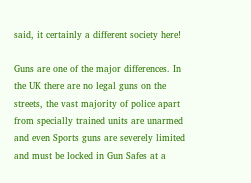said, it certainly a different society here!

Guns are one of the major differences. In the UK there are no legal guns on the streets, the vast majority of police apart from specially trained units are unarmed and even Sports guns are severely limited and must be locked in Gun Safes at a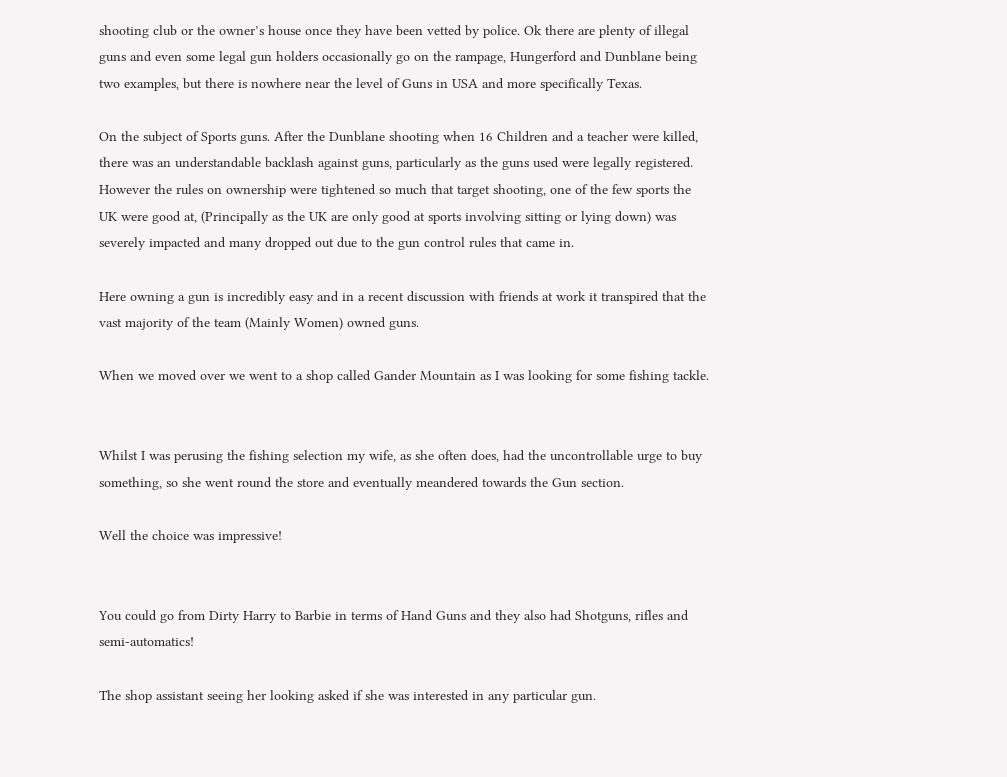shooting club or the owner’s house once they have been vetted by police. Ok there are plenty of illegal guns and even some legal gun holders occasionally go on the rampage, Hungerford and Dunblane being two examples, but there is nowhere near the level of Guns in USA and more specifically Texas.

On the subject of Sports guns. After the Dunblane shooting when 16 Children and a teacher were killed, there was an understandable backlash against guns, particularly as the guns used were legally registered. However the rules on ownership were tightened so much that target shooting, one of the few sports the UK were good at, (Principally as the UK are only good at sports involving sitting or lying down) was severely impacted and many dropped out due to the gun control rules that came in.

Here owning a gun is incredibly easy and in a recent discussion with friends at work it transpired that the vast majority of the team (Mainly Women) owned guns.

When we moved over we went to a shop called Gander Mountain as I was looking for some fishing tackle.


Whilst I was perusing the fishing selection my wife, as she often does, had the uncontrollable urge to buy something, so she went round the store and eventually meandered towards the Gun section.

Well the choice was impressive!


You could go from Dirty Harry to Barbie in terms of Hand Guns and they also had Shotguns, rifles and semi-automatics!

The shop assistant seeing her looking asked if she was interested in any particular gun.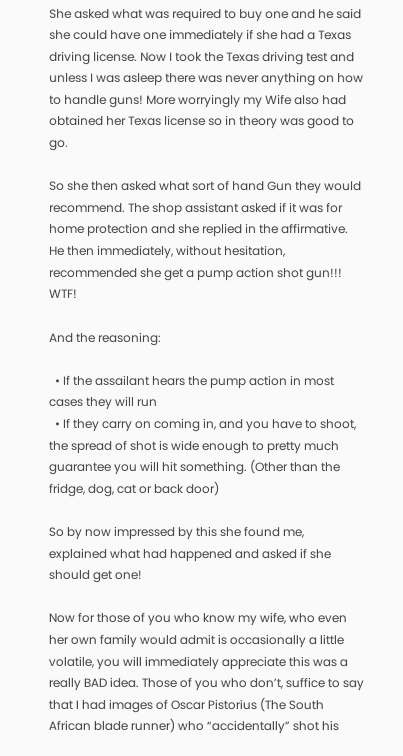She asked what was required to buy one and he said she could have one immediately if she had a Texas driving license. Now I took the Texas driving test and unless I was asleep there was never anything on how to handle guns! More worryingly my Wife also had obtained her Texas license so in theory was good to go.

So she then asked what sort of hand Gun they would recommend. The shop assistant asked if it was for home protection and she replied in the affirmative. He then immediately, without hesitation, recommended she get a pump action shot gun!!!  WTF!

And the reasoning:

  • If the assailant hears the pump action in most cases they will run
  • If they carry on coming in, and you have to shoot, the spread of shot is wide enough to pretty much guarantee you will hit something. (Other than the fridge, dog, cat or back door)

So by now impressed by this she found me, explained what had happened and asked if she should get one!

Now for those of you who know my wife, who even her own family would admit is occasionally a little volatile, you will immediately appreciate this was a really BAD idea. Those of you who don’t, suffice to say that I had images of Oscar Pistorius (The South African blade runner) who “accidentally” shot his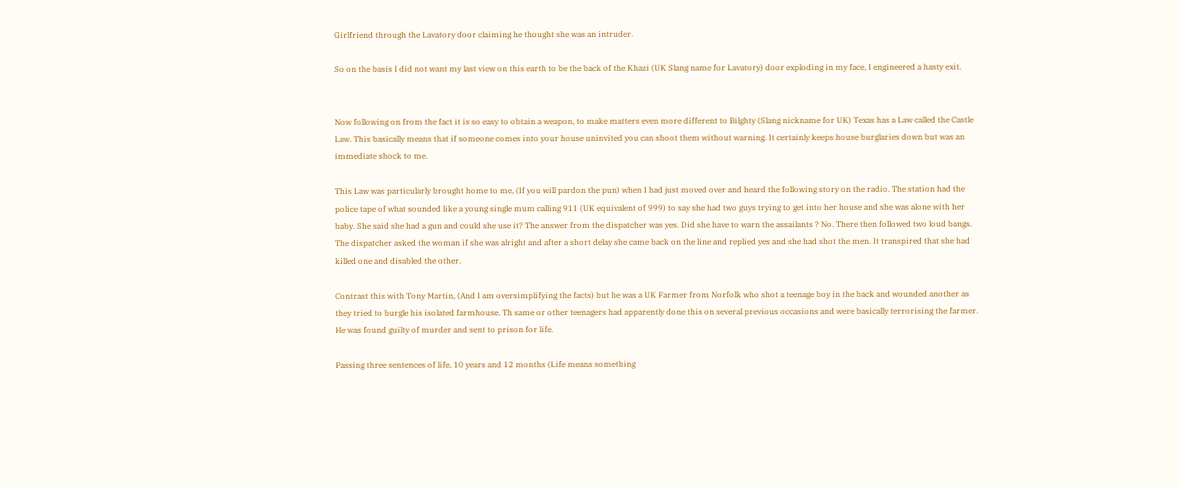Girlfriend through the Lavatory door claiming he thought she was an intruder.

So on the basis I did not want my last view on this earth to be the back of the Khazi (UK Slang name for Lavatory) door exploding in my face, I engineered a hasty exit.


Now following on from the fact it is so easy to obtain a weapon, to make matters even more different to Bilghty (Slang nickname for UK) Texas has a Law called the Castle Law. This basically means that if someone comes into your house uninvited you can shoot them without warning. It certainly keeps house burglaries down but was an immediate shock to me.

This Law was particularly brought home to me, (If you will pardon the pun) when I had just moved over and heard the following story on the radio. The station had the police tape of what sounded like a young single mum calling 911 (UK equivalent of 999) to say she had two guys trying to get into her house and she was alone with her baby. She said she had a gun and could she use it? The answer from the dispatcher was yes. Did she have to warn the assailants ? No. There then followed two loud bangs. The dispatcher asked the woman if she was alright and after a short delay she came back on the line and replied yes and she had shot the men. It transpired that she had killed one and disabled the other.

Contrast this with Tony Martin, (And I am oversimplifying the facts) but he was a UK Farmer from Norfolk who shot a teenage boy in the back and wounded another as they tried to burgle his isolated farmhouse. Th same or other teenagers had apparently done this on several previous occasions and were basically terrorising the farmer. He was found guilty of murder and sent to prison for life.

Passing three sentences of life, 10 years and 12 months (Life means something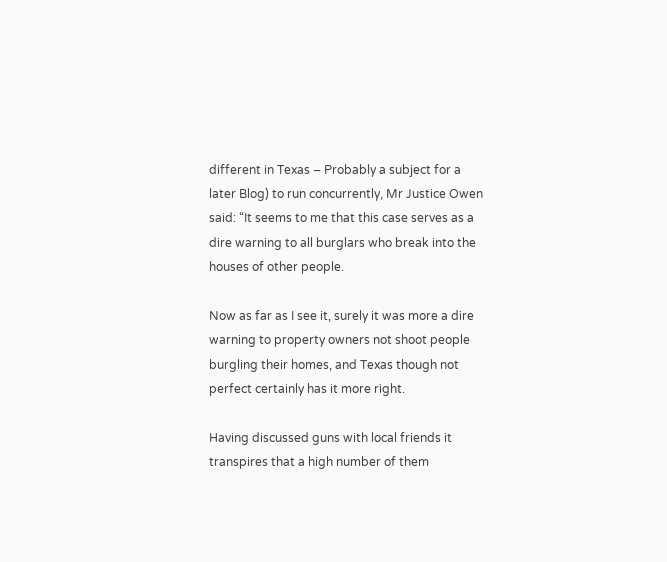different in Texas – Probably a subject for a later Blog) to run concurrently, Mr Justice Owen said: “It seems to me that this case serves as a dire warning to all burglars who break into the houses of other people.

Now as far as I see it, surely it was more a dire warning to property owners not shoot people burgling their homes, and Texas though not perfect certainly has it more right.

Having discussed guns with local friends it transpires that a high number of them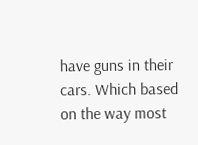have guns in their cars. Which based on the way most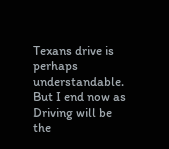Texans drive is perhaps understandable. But I end now as Driving will be the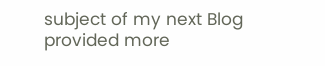subject of my next Blog provided more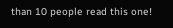than 10 people read this one!